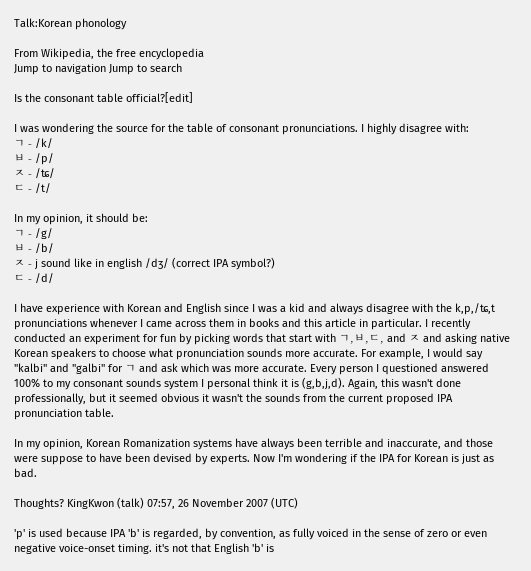Talk:Korean phonology

From Wikipedia, the free encyclopedia
Jump to navigation Jump to search

Is the consonant table official?[edit]

I was wondering the source for the table of consonant pronunciations. I highly disagree with:
ㄱ - /k/
ㅂ - /p/
ㅈ - /ʨ/
ㄷ - /t/

In my opinion, it should be:
ㄱ - /g/
ㅂ - /b/
ㅈ - j sound like in english /dʒ/ (correct IPA symbol?)
ㄷ - /d/

I have experience with Korean and English since I was a kid and always disagree with the k,p,/ʨ,t pronunciations whenever I came across them in books and this article in particular. I recently conducted an experiment for fun by picking words that start with ㄱ,ㅂ,ㄷ, and ㅈ and asking native Korean speakers to choose what pronunciation sounds more accurate. For example, I would say "kalbi" and "galbi" for ㄱ and ask which was more accurate. Every person I questioned answered 100% to my consonant sounds system I personal think it is (g,b,j,d). Again, this wasn't done professionally, but it seemed obvious it wasn't the sounds from the current proposed IPA pronunciation table.

In my opinion, Korean Romanization systems have always been terrible and inaccurate, and those were suppose to have been devised by experts. Now I'm wondering if the IPA for Korean is just as bad.

Thoughts? KingKwon (talk) 07:57, 26 November 2007 (UTC)

'p' is used because IPA 'b' is regarded, by convention, as fully voiced in the sense of zero or even negative voice-onset timing. it's not that English 'b' is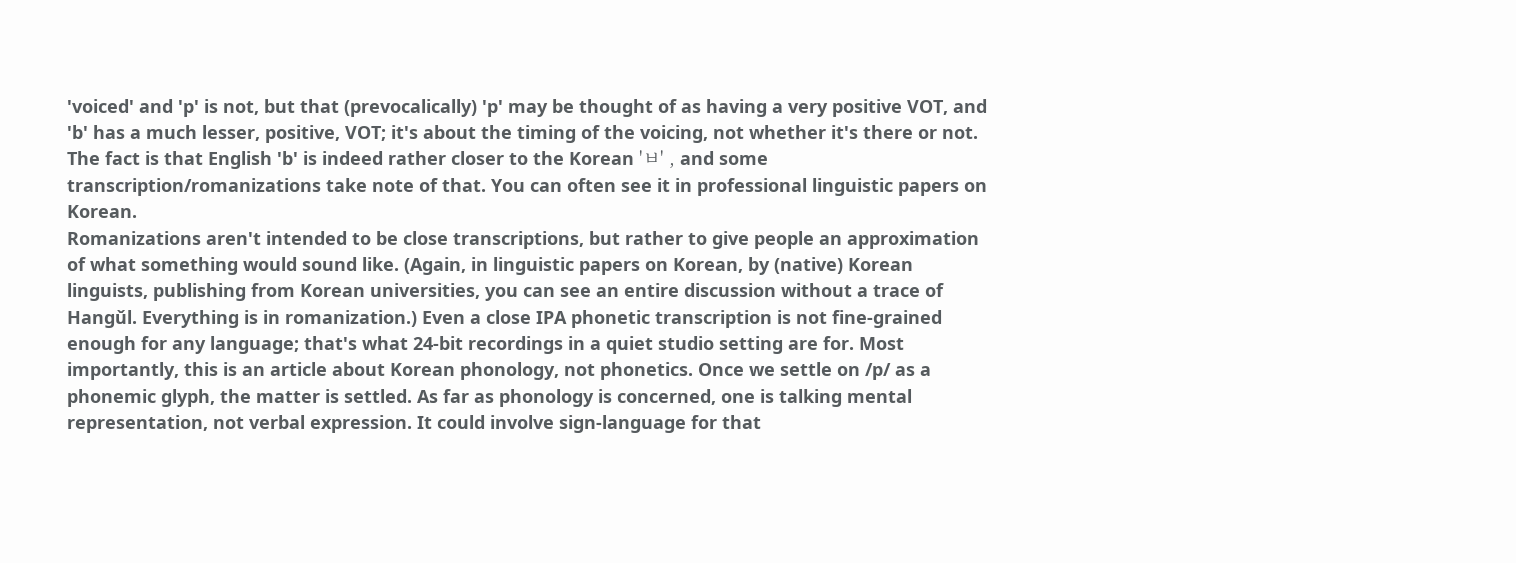'voiced' and 'p' is not, but that (prevocalically) 'p' may be thought of as having a very positive VOT, and 'b' has a much lesser, positive, VOT; it's about the timing of the voicing, not whether it's there or not. The fact is that English 'b' is indeed rather closer to the Korean 'ㅂ' , and some transcription/romanizations take note of that. You can often see it in professional linguistic papers on Korean.
Romanizations aren't intended to be close transcriptions, but rather to give people an approximation of what something would sound like. (Again, in linguistic papers on Korean, by (native) Korean linguists, publishing from Korean universities, you can see an entire discussion without a trace of Hangǔl. Everything is in romanization.) Even a close IPA phonetic transcription is not fine-grained enough for any language; that's what 24-bit recordings in a quiet studio setting are for. Most importantly, this is an article about Korean phonology, not phonetics. Once we settle on /p/ as a phonemic glyph, the matter is settled. As far as phonology is concerned, one is talking mental representation, not verbal expression. It could involve sign-language for that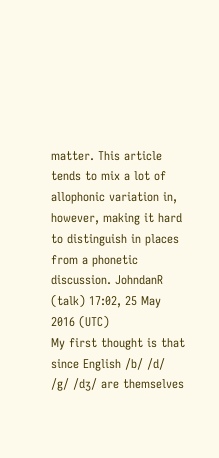matter. This article tends to mix a lot of allophonic variation in, however, making it hard to distinguish in places from a phonetic discussion. JohndanR (talk) 17:02, 25 May 2016 (UTC)
My first thought is that since English /b/ /d/ /g/ /dʒ/ are themselves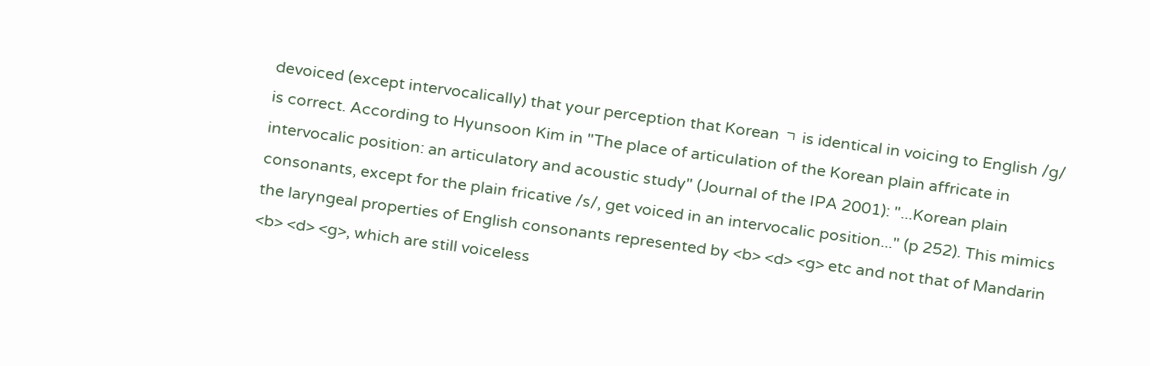devoiced (except intervocalically) that your perception that Korean ㄱ is identical in voicing to English /g/ is correct. According to Hyunsoon Kim in "The place of articulation of the Korean plain affricate in intervocalic position: an articulatory and acoustic study" (Journal of the IPA 2001): "...Korean plain consonants, except for the plain fricative /s/, get voiced in an intervocalic position..." (p 252). This mimics the laryngeal properties of English consonants represented by <b> <d> <g> etc and not that of Mandarin <b> <d> <g>, which are still voiceless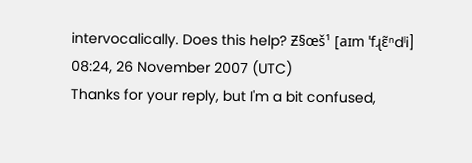intervocalically. Does this help? Ƶ§œš¹ [aɪm ˈfɻɛ̃ⁿdˡi] 08:24, 26 November 2007 (UTC)
Thanks for your reply, but I'm a bit confused,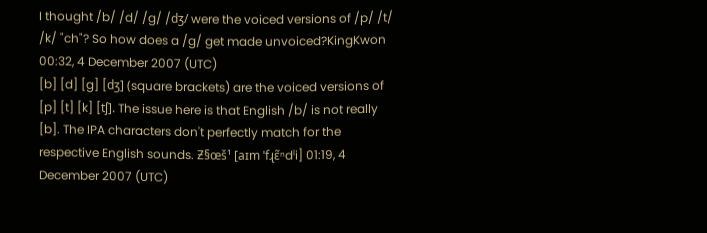I thought /b/ /d/ /g/ /dʒ/ were the voiced versions of /p/ /t/ /k/ "ch"? So how does a /g/ get made unvoiced?KingKwon 00:32, 4 December 2007 (UTC)
[b] [d] [g] [dʒ] (square brackets) are the voiced versions of [p] [t] [k] [tʃ]. The issue here is that English /b/ is not really [b]. The IPA characters don't perfectly match for the respective English sounds. Ƶ§œš¹ [aɪm ˈfɻɛ̃ⁿdˡi] 01:19, 4 December 2007 (UTC)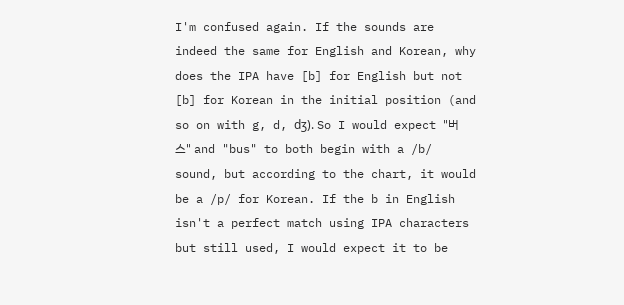I'm confused again. If the sounds are indeed the same for English and Korean, why does the IPA have [b] for English but not [b] for Korean in the initial position (and so on with g, d, dʒ). So I would expect "버스" and "bus" to both begin with a /b/ sound, but according to the chart, it would be a /p/ for Korean. If the b in English isn't a perfect match using IPA characters but still used, I would expect it to be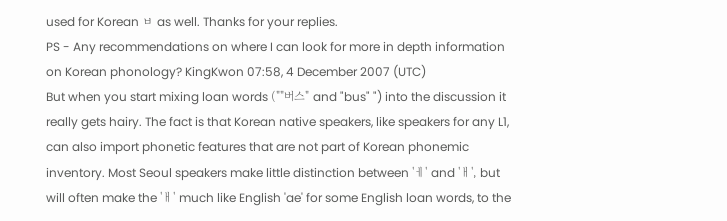used for Korean ㅂ as well. Thanks for your replies.
PS - Any recommendations on where I can look for more in depth information on Korean phonology? KingKwon 07:58, 4 December 2007 (UTC)
But when you start mixing loan words (""버스" and "bus" ") into the discussion it really gets hairy. The fact is that Korean native speakers, like speakers for any L1, can also import phonetic features that are not part of Korean phonemic inventory. Most Seoul speakers make little distinction between 'ㅔ' and 'ㅐ', but will often make the 'ㅐ' much like English 'ae' for some English loan words, to the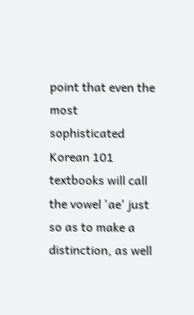point that even the most sophisticated Korean 101 textbooks will call the vowel 'ae' just so as to make a distinction, as well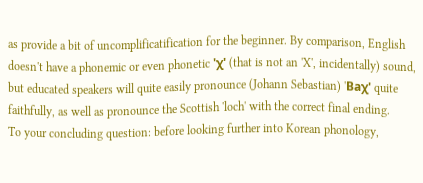as provide a bit of uncomplificatification for the beginner. By comparison, English doesn't have a phonemic or even phonetic 'χ' (that is not an 'X', incidentally) sound, but educated speakers will quite easily pronounce (Johann Sebastian) 'Baχ' quite faithfully, as well as pronounce the Scottish 'loch' with the correct final ending.
To your concluding question: before looking further into Korean phonology,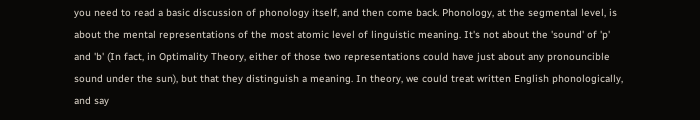you need to read a basic discussion of phonology itself, and then come back. Phonology, at the segmental level, is about the mental representations of the most atomic level of linguistic meaning. It's not about the 'sound' of 'p' and 'b' (In fact, in Optimality Theory, either of those two representations could have just about any pronouncible sound under the sun), but that they distinguish a meaning. In theory, we could treat written English phonologically, and say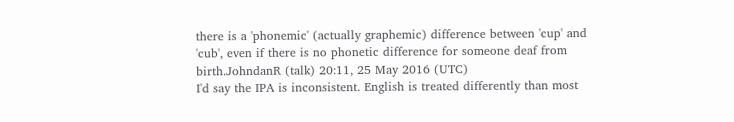there is a 'phonemic' (actually graphemic) difference between 'cup' and 'cub', even if there is no phonetic difference for someone deaf from birth.JohndanR (talk) 20:11, 25 May 2016 (UTC)
I'd say the IPA is inconsistent. English is treated differently than most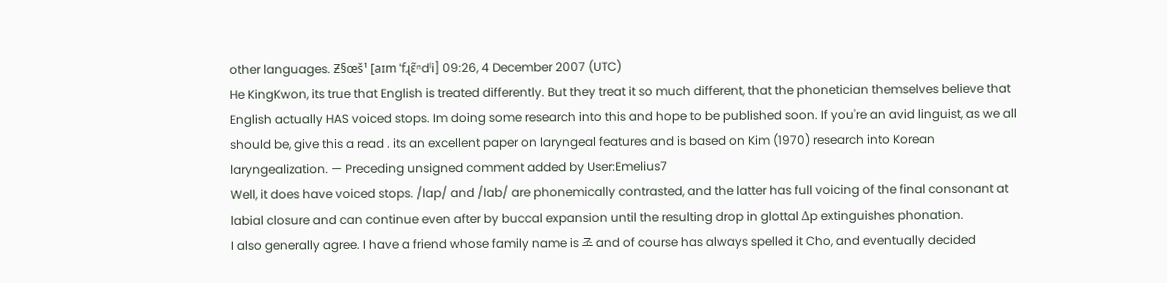other languages. Ƶ§œš¹ [aɪm ˈfɻɛ̃ⁿdˡi] 09:26, 4 December 2007 (UTC)
He KingKwon, its true that English is treated differently. But they treat it so much different, that the phonetician themselves believe that English actually HAS voiced stops. Im doing some research into this and hope to be published soon. If you're an avid linguist, as we all should be, give this a read . its an excellent paper on laryngeal features and is based on Kim (1970) research into Korean laryngealization. — Preceding unsigned comment added by User:Emelius7
Well, it does have voiced stops. /lap/ and /lab/ are phonemically contrasted, and the latter has full voicing of the final consonant at labial closure and can continue even after by buccal expansion until the resulting drop in glottal Δp extinguishes phonation.
I also generally agree. I have a friend whose family name is 조 and of course has always spelled it Cho, and eventually decided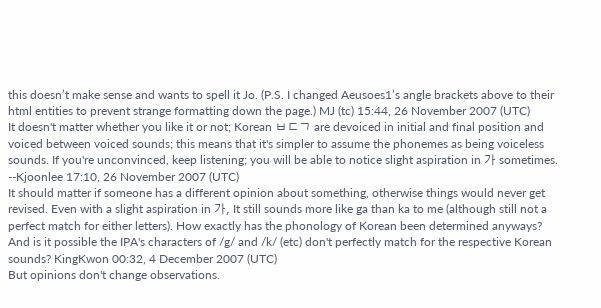this doesn’t make sense and wants to spell it Jo. (P.S. I changed Aeusoes1’s angle brackets above to their html entities to prevent strange formatting down the page.) MJ (tc) 15:44, 26 November 2007 (UTC)
It doesn't matter whether you like it or not; Korean ㅂㄷㄱ are devoiced in initial and final position and voiced between voiced sounds; this means that it's simpler to assume the phonemes as being voiceless sounds. If you're unconvinced, keep listening; you will be able to notice slight aspiration in 가 sometimes. --Kjoonlee 17:10, 26 November 2007 (UTC)
It should matter if someone has a different opinion about something, otherwise things would never get revised. Even with a slight aspiration in 가, It still sounds more like ga than ka to me (although still not a perfect match for either letters). How exactly has the phonology of Korean been determined anyways? And is it possible the IPA's characters of /g/ and /k/ (etc) don't perfectly match for the respective Korean sounds? KingKwon 00:32, 4 December 2007 (UTC)
But opinions don't change observations.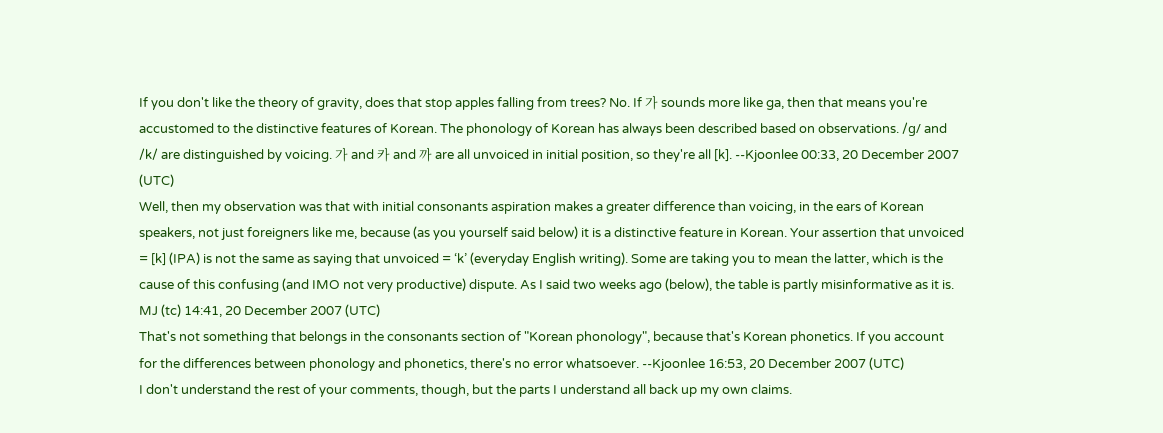If you don't like the theory of gravity, does that stop apples falling from trees? No. If 가 sounds more like ga, then that means you're accustomed to the distinctive features of Korean. The phonology of Korean has always been described based on observations. /ɡ/ and /k/ are distinguished by voicing. 가 and 카 and 까 are all unvoiced in initial position, so they're all [k]. --Kjoonlee 00:33, 20 December 2007 (UTC)
Well, then my observation was that with initial consonants aspiration makes a greater difference than voicing, in the ears of Korean speakers, not just foreigners like me, because (as you yourself said below) it is a distinctive feature in Korean. Your assertion that unvoiced = [k] (IPA) is not the same as saying that unvoiced = ‘k’ (everyday English writing). Some are taking you to mean the latter, which is the cause of this confusing (and IMO not very productive) dispute. As I said two weeks ago (below), the table is partly misinformative as it is. MJ (tc) 14:41, 20 December 2007 (UTC)
That's not something that belongs in the consonants section of "Korean phonology", because that's Korean phonetics. If you account for the differences between phonology and phonetics, there's no error whatsoever. --Kjoonlee 16:53, 20 December 2007 (UTC)
I don't understand the rest of your comments, though, but the parts I understand all back up my own claims.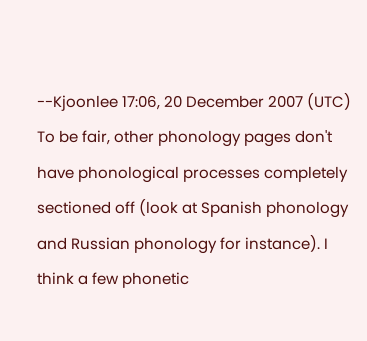--Kjoonlee 17:06, 20 December 2007 (UTC)
To be fair, other phonology pages don't have phonological processes completely sectioned off (look at Spanish phonology and Russian phonology for instance). I think a few phonetic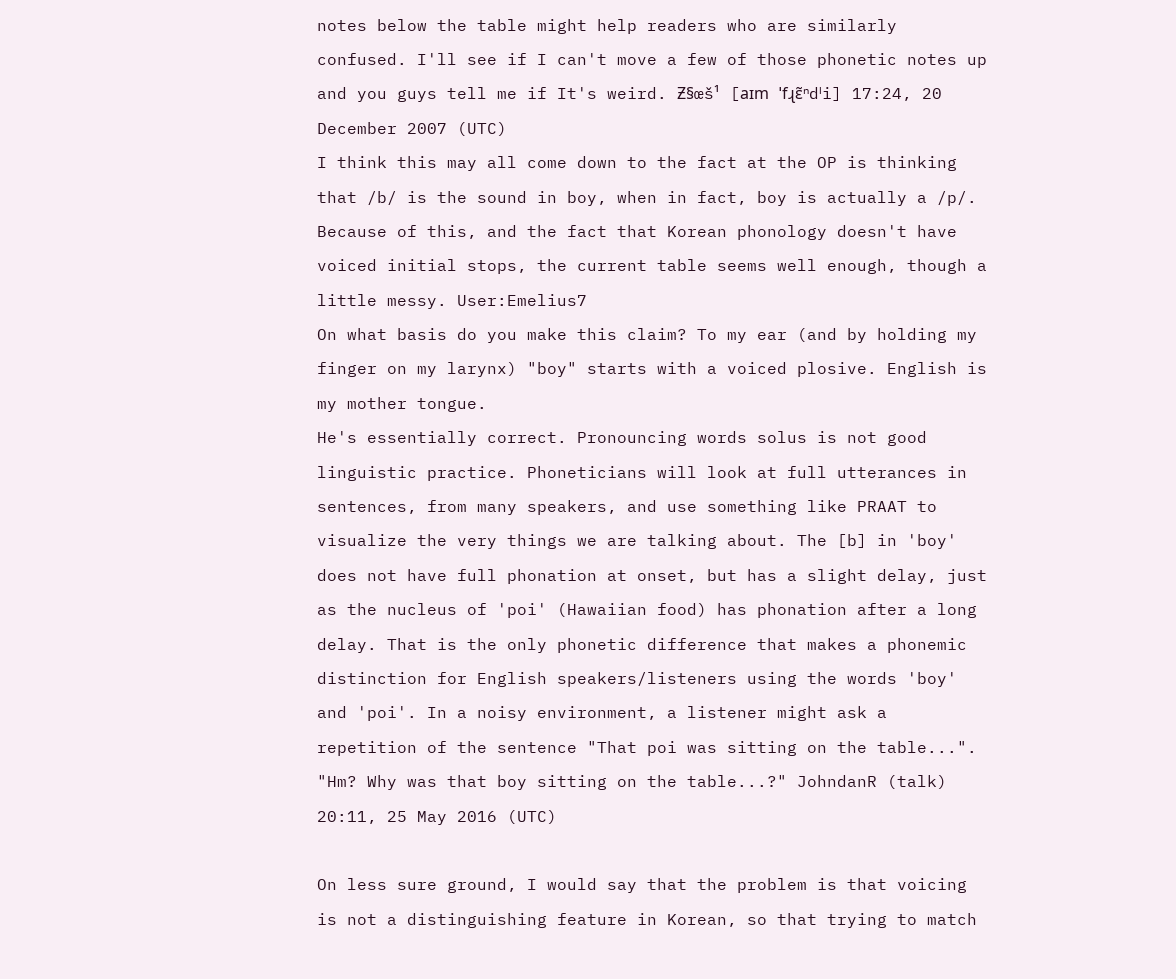notes below the table might help readers who are similarly confused. I'll see if I can't move a few of those phonetic notes up and you guys tell me if It's weird. Ƶ§œš¹ [aɪm ˈfɻɛ̃ⁿdˡi] 17:24, 20 December 2007 (UTC)
I think this may all come down to the fact at the OP is thinking that /b/ is the sound in boy, when in fact, boy is actually a /p/. Because of this, and the fact that Korean phonology doesn't have voiced initial stops, the current table seems well enough, though a little messy. User:Emelius7
On what basis do you make this claim? To my ear (and by holding my finger on my larynx) "boy" starts with a voiced plosive. English is my mother tongue.
He's essentially correct. Pronouncing words solus is not good linguistic practice. Phoneticians will look at full utterances in sentences, from many speakers, and use something like PRAAT to visualize the very things we are talking about. The [b] in 'boy' does not have full phonation at onset, but has a slight delay, just as the nucleus of 'poi' (Hawaiian food) has phonation after a long delay. That is the only phonetic difference that makes a phonemic distinction for English speakers/listeners using the words 'boy' and 'poi'. In a noisy environment, a listener might ask a repetition of the sentence "That poi was sitting on the table...". "Hm? Why was that boy sitting on the table...?" JohndanR (talk) 20:11, 25 May 2016 (UTC)

On less sure ground, I would say that the problem is that voicing is not a distinguishing feature in Korean, so that trying to match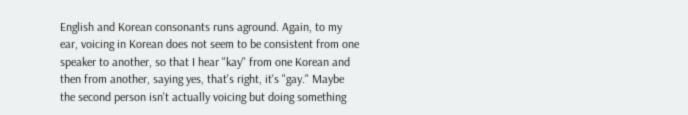English and Korean consonants runs aground. Again, to my ear, voicing in Korean does not seem to be consistent from one speaker to another, so that I hear "kay" from one Korean and then from another, saying yes, that's right, it's "gay." Maybe the second person isn't actually voicing but doing something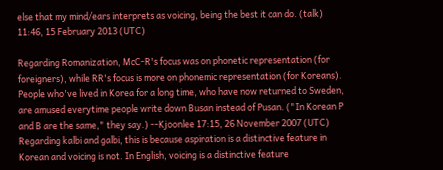else that my mind/ears interprets as voicing, being the best it can do. (talk) 11:46, 15 February 2013 (UTC)

Regarding Romanization, McC-R's focus was on phonetic representation (for foreigners), while RR's focus is more on phonemic representation (for Koreans). People who've lived in Korea for a long time, who have now returned to Sweden, are amused everytime people write down Busan instead of Pusan. ("In Korean P and B are the same," they say.) --Kjoonlee 17:15, 26 November 2007 (UTC)
Regarding kalbi and galbi, this is because aspiration is a distinctive feature in Korean and voicing is not. In English, voicing is a distinctive feature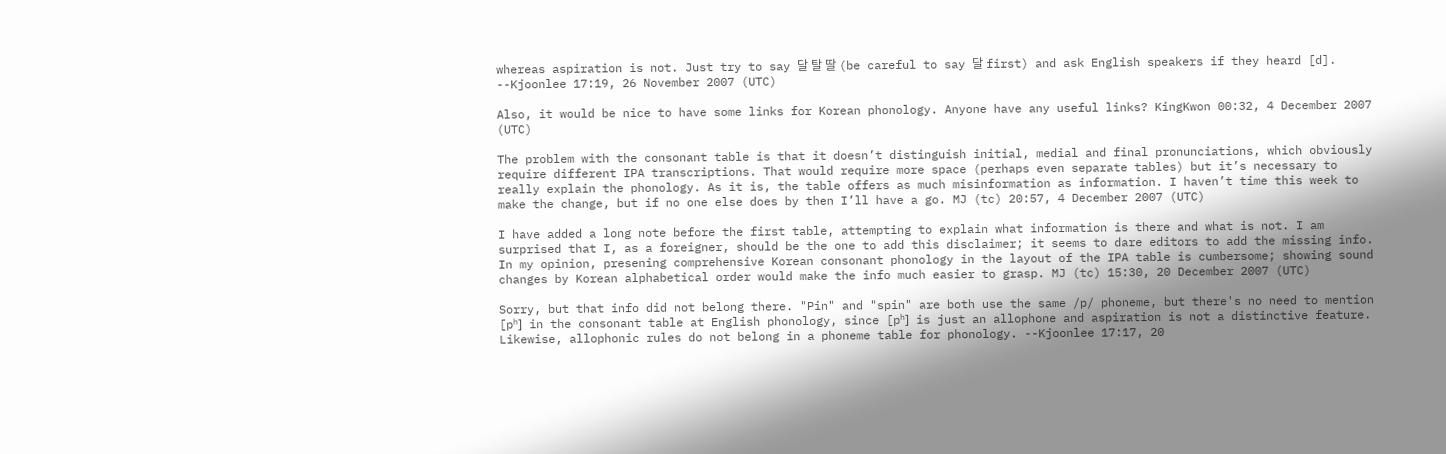whereas aspiration is not. Just try to say 달 탈 딸 (be careful to say 달 first) and ask English speakers if they heard [d]. --Kjoonlee 17:19, 26 November 2007 (UTC)

Also, it would be nice to have some links for Korean phonology. Anyone have any useful links? KingKwon 00:32, 4 December 2007 (UTC)

The problem with the consonant table is that it doesn’t distinguish initial, medial and final pronunciations, which obviously require different IPA transcriptions. That would require more space (perhaps even separate tables) but it’s necessary to really explain the phonology. As it is, the table offers as much misinformation as information. I haven’t time this week to make the change, but if no one else does by then I’ll have a go. MJ (tc) 20:57, 4 December 2007 (UTC)

I have added a long note before the first table, attempting to explain what information is there and what is not. I am surprised that I, as a foreigner, should be the one to add this disclaimer; it seems to dare editors to add the missing info. In my opinion, presening comprehensive Korean consonant phonology in the layout of the IPA table is cumbersome; showing sound changes by Korean alphabetical order would make the info much easier to grasp. MJ (tc) 15:30, 20 December 2007 (UTC)

Sorry, but that info did not belong there. "Pin" and "spin" are both use the same /p/ phoneme, but there's no need to mention [pʰ] in the consonant table at English phonology, since [pʰ] is just an allophone and aspiration is not a distinctive feature. Likewise, allophonic rules do not belong in a phoneme table for phonology. --Kjoonlee 17:17, 20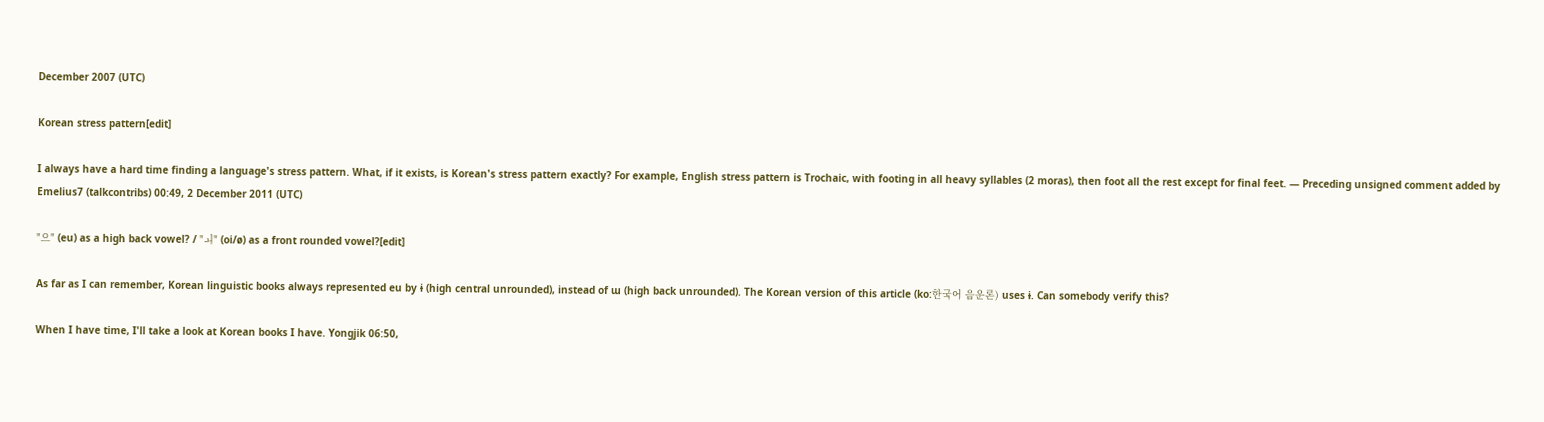December 2007 (UTC)

Korean stress pattern[edit]

I always have a hard time finding a language's stress pattern. What, if it exists, is Korean's stress pattern exactly? For example, English stress pattern is Trochaic, with footing in all heavy syllables (2 moras), then foot all the rest except for final feet. — Preceding unsigned comment added by Emelius7 (talkcontribs) 00:49, 2 December 2011 (UTC)

"으" (eu) as a high back vowel? / "ㅚ" (oi/ø) as a front rounded vowel?[edit]

As far as I can remember, Korean linguistic books always represented eu by ɨ (high central unrounded), instead of ɯ (high back unrounded). The Korean version of this article (ko:한국어 음운론) uses ɨ. Can somebody verify this?

When I have time, I'll take a look at Korean books I have. Yongjik 06:50,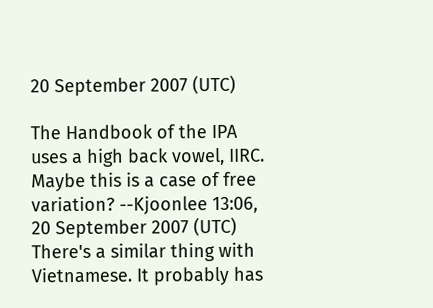20 September 2007 (UTC)

The Handbook of the IPA uses a high back vowel, IIRC. Maybe this is a case of free variation? --Kjoonlee 13:06, 20 September 2007 (UTC)
There's a similar thing with Vietnamese. It probably has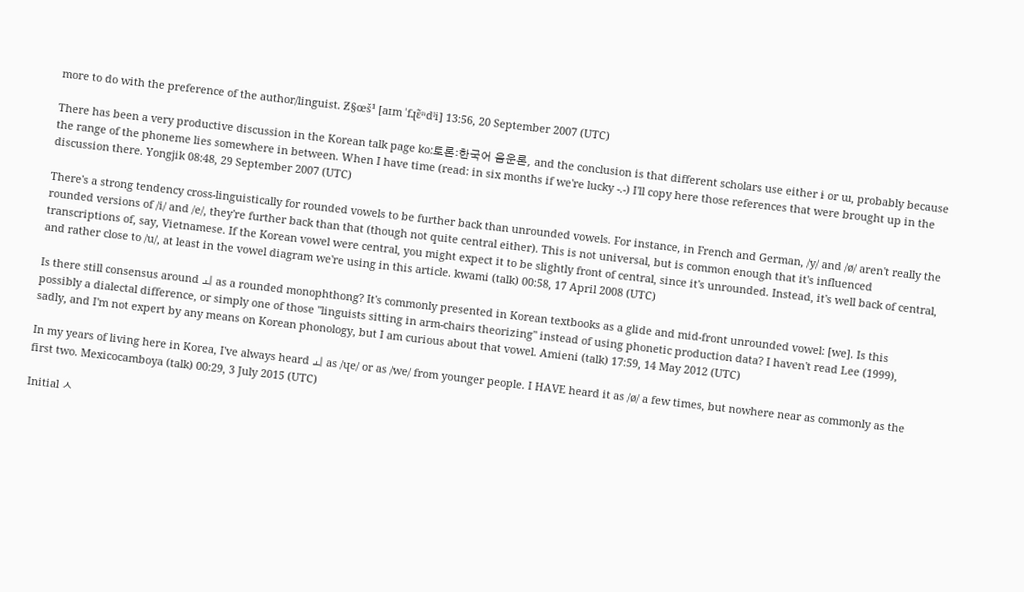more to do with the preference of the author/linguist. Ƶ§œš¹ [aɪm ˈfɻɛ̃ⁿdˡi] 13:56, 20 September 2007 (UTC)

There has been a very productive discussion in the Korean talk page ko:토론:한국어 음운론, and the conclusion is that different scholars use either ɨ or ɯ, probably because the range of the phoneme lies somewhere in between. When I have time (read: in six months if we're lucky -.-) I'll copy here those references that were brought up in the discussion there. Yongjik 08:48, 29 September 2007 (UTC)

There's a strong tendency cross-linguistically for rounded vowels to be further back than unrounded vowels. For instance, in French and German, /y/ and /ø/ aren't really the rounded versions of /i/ and /e/, they're further back than that (though not quite central either). This is not universal, but is common enough that it's influenced transcriptions of, say, Vietnamese. If the Korean vowel were central, you might expect it to be slightly front of central, since it's unrounded. Instead, it's well back of central, and rather close to /u/, at least in the vowel diagram we're using in this article. kwami (talk) 00:58, 17 April 2008 (UTC)

Is there still consensus around ㅚ as a rounded monophthong? It's commonly presented in Korean textbooks as a glide and mid-front unrounded vowel: [we]. Is this possibly a dialectal difference, or simply one of those "linguists sitting in arm-chairs theorizing" instead of using phonetic production data? I haven't read Lee (1999), sadly, and I'm not expert by any means on Korean phonology, but I am curious about that vowel. Amieni (talk) 17:59, 14 May 2012 (UTC)

In my years of living here in Korea, I've always heard ㅚ as /ɥe/ or as /we/ from younger people. I HAVE heard it as /ø/ a few times, but nowhere near as commonly as the first two. Mexicocamboya (talk) 00:29, 3 July 2015 (UTC)

Initial ㅅ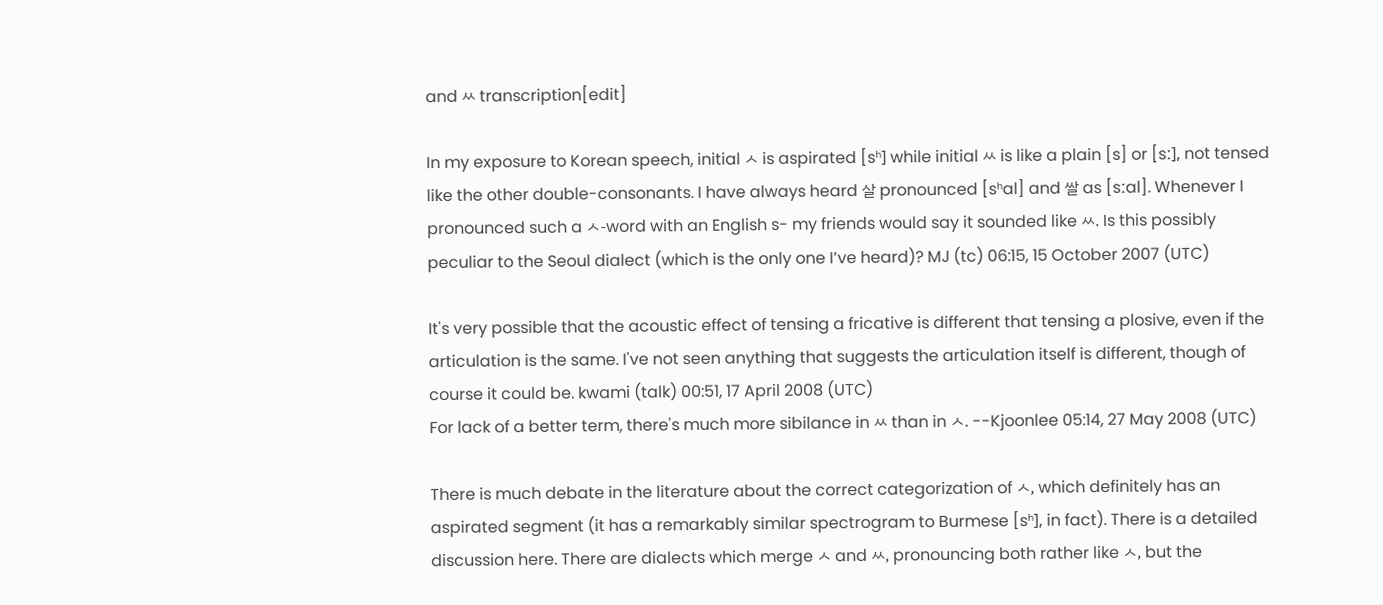and ㅆ transcription[edit]

In my exposure to Korean speech, initial ㅅ is aspirated [sʰ] while initial ㅆ is like a plain [s] or [sː], not tensed like the other double-consonants. I have always heard 살 pronounced [sʰal] and 쌀 as [sːal]. Whenever I pronounced such a ㅅ-word with an English s- my friends would say it sounded like ㅆ. Is this possibly peculiar to the Seoul dialect (which is the only one I’ve heard)? MJ (tc) 06:15, 15 October 2007 (UTC)

It's very possible that the acoustic effect of tensing a fricative is different that tensing a plosive, even if the articulation is the same. I've not seen anything that suggests the articulation itself is different, though of course it could be. kwami (talk) 00:51, 17 April 2008 (UTC)
For lack of a better term, there's much more sibilance in ㅆ than in ㅅ. --Kjoonlee 05:14, 27 May 2008 (UTC)

There is much debate in the literature about the correct categorization of ㅅ, which definitely has an aspirated segment (it has a remarkably similar spectrogram to Burmese [sʰ], in fact). There is a detailed discussion here. There are dialects which merge ㅅ and ㅆ, pronouncing both rather like ㅅ, but the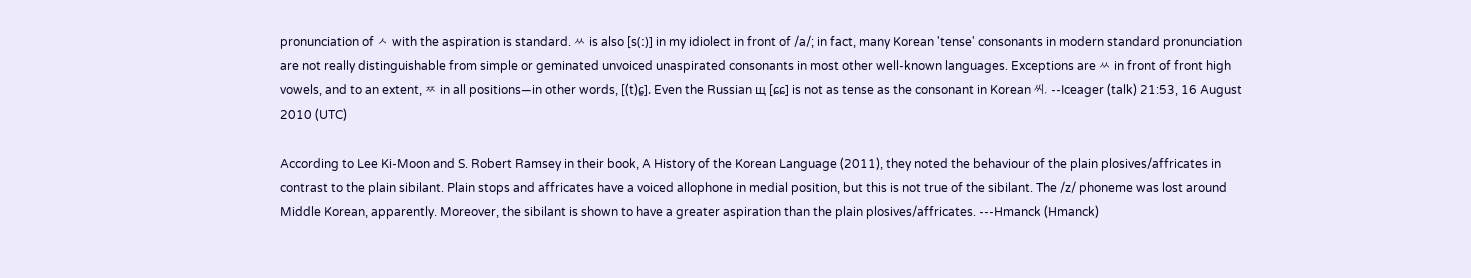pronunciation of ㅅ with the aspiration is standard. ㅆ is also [s(ː)] in my idiolect in front of /a/; in fact, many Korean 'tense' consonants in modern standard pronunciation are not really distinguishable from simple or geminated unvoiced unaspirated consonants in most other well-known languages. Exceptions are ㅆ in front of front high vowels, and to an extent, ㅉ in all positions—in other words, [(t)ɕ͈]. Even the Russian щ [ɕɕ] is not as tense as the consonant in Korean 씨. --Iceager (talk) 21:53, 16 August 2010 (UTC)

According to Lee Ki-Moon and S. Robert Ramsey in their book, A History of the Korean Language (2011), they noted the behaviour of the plain plosives/affricates in contrast to the plain sibilant. Plain stops and affricates have a voiced allophone in medial position, but this is not true of the sibilant. The /z/ phoneme was lost around Middle Korean, apparently. Moreover, the sibilant is shown to have a greater aspiration than the plain plosives/affricates. ---Hmanck (Hmanck)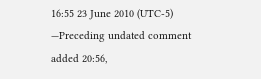16:55 23 June 2010 (UTC-5) —Preceding undated comment added 20:56,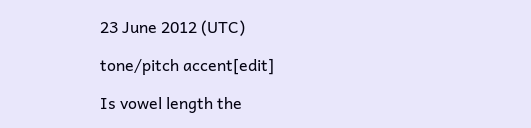23 June 2012 (UTC)

tone/pitch accent[edit]

Is vowel length the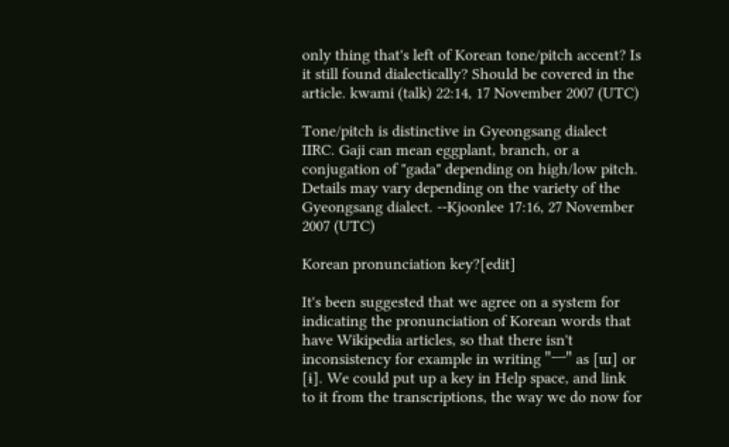only thing that's left of Korean tone/pitch accent? Is it still found dialectically? Should be covered in the article. kwami (talk) 22:14, 17 November 2007 (UTC)

Tone/pitch is distinctive in Gyeongsang dialect IIRC. Gaji can mean eggplant, branch, or a conjugation of "gada" depending on high/low pitch. Details may vary depending on the variety of the Gyeongsang dialect. --Kjoonlee 17:16, 27 November 2007 (UTC)

Korean pronunciation key?[edit]

It's been suggested that we agree on a system for indicating the pronunciation of Korean words that have Wikipedia articles, so that there isn't inconsistency for example in writing "ㅡ" as [ɯ] or [ɨ]. We could put up a key in Help space, and link to it from the transcriptions, the way we do now for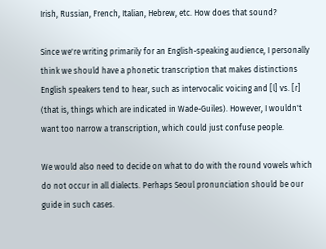Irish, Russian, French, Italian, Hebrew, etc. How does that sound?

Since we're writing primarily for an English-speaking audience, I personally think we should have a phonetic transcription that makes distinctions English speakers tend to hear, such as intervocalic voicing and [l] vs. [ɾ] (that is, things which are indicated in Wade-Guiles). However, I wouldn't want too narrow a transcription, which could just confuse people.

We would also need to decide on what to do with the round vowels which do not occur in all dialects. Perhaps Seoul pronunciation should be our guide in such cases.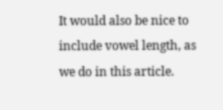It would also be nice to include vowel length, as we do in this article.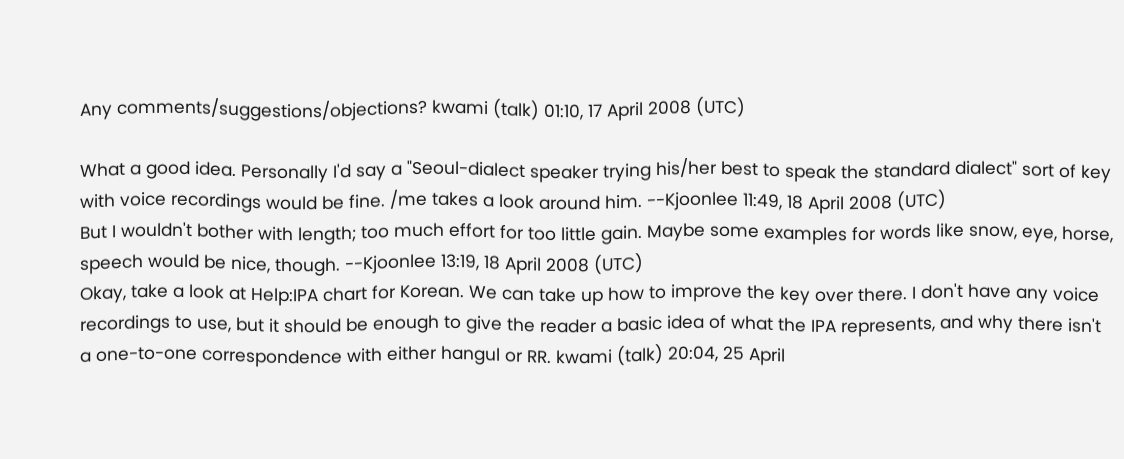Any comments/suggestions/objections? kwami (talk) 01:10, 17 April 2008 (UTC)

What a good idea. Personally I'd say a "Seoul-dialect speaker trying his/her best to speak the standard dialect" sort of key with voice recordings would be fine. /me takes a look around him. --Kjoonlee 11:49, 18 April 2008 (UTC)
But I wouldn't bother with length; too much effort for too little gain. Maybe some examples for words like snow, eye, horse, speech would be nice, though. --Kjoonlee 13:19, 18 April 2008 (UTC)
Okay, take a look at Help:IPA chart for Korean. We can take up how to improve the key over there. I don't have any voice recordings to use, but it should be enough to give the reader a basic idea of what the IPA represents, and why there isn't a one-to-one correspondence with either hangul or RR. kwami (talk) 20:04, 25 April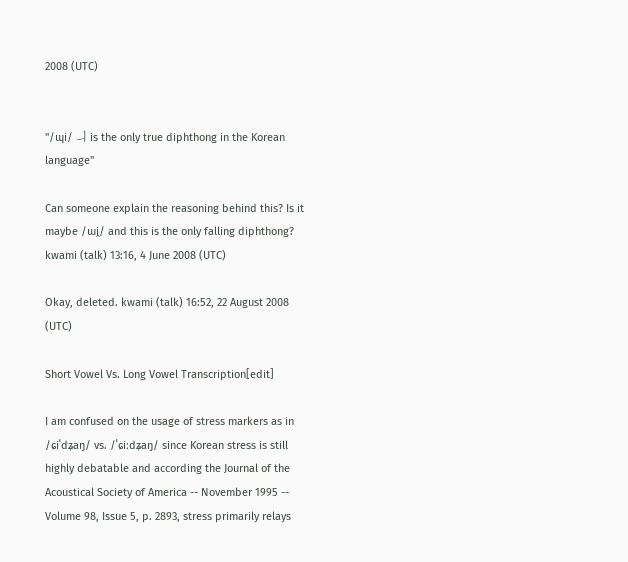2008 (UTC)


"/ɰi/ ㅢ is the only true diphthong in the Korean language"

Can someone explain the reasoning behind this? Is it maybe /ɯi̯/ and this is the only falling diphthong? kwami (talk) 13:16, 4 June 2008 (UTC)

Okay, deleted. kwami (talk) 16:52, 22 August 2008 (UTC)

Short Vowel Vs. Long Vowel Transcription[edit]

I am confused on the usage of stress markers as in /ɕiˈdʑaŋ/ vs. /ˈɕiːdʑaŋ/ since Korean stress is still highly debatable and according the Journal of the Acoustical Society of America -- November 1995 -- Volume 98, Issue 5, p. 2893, stress primarily relays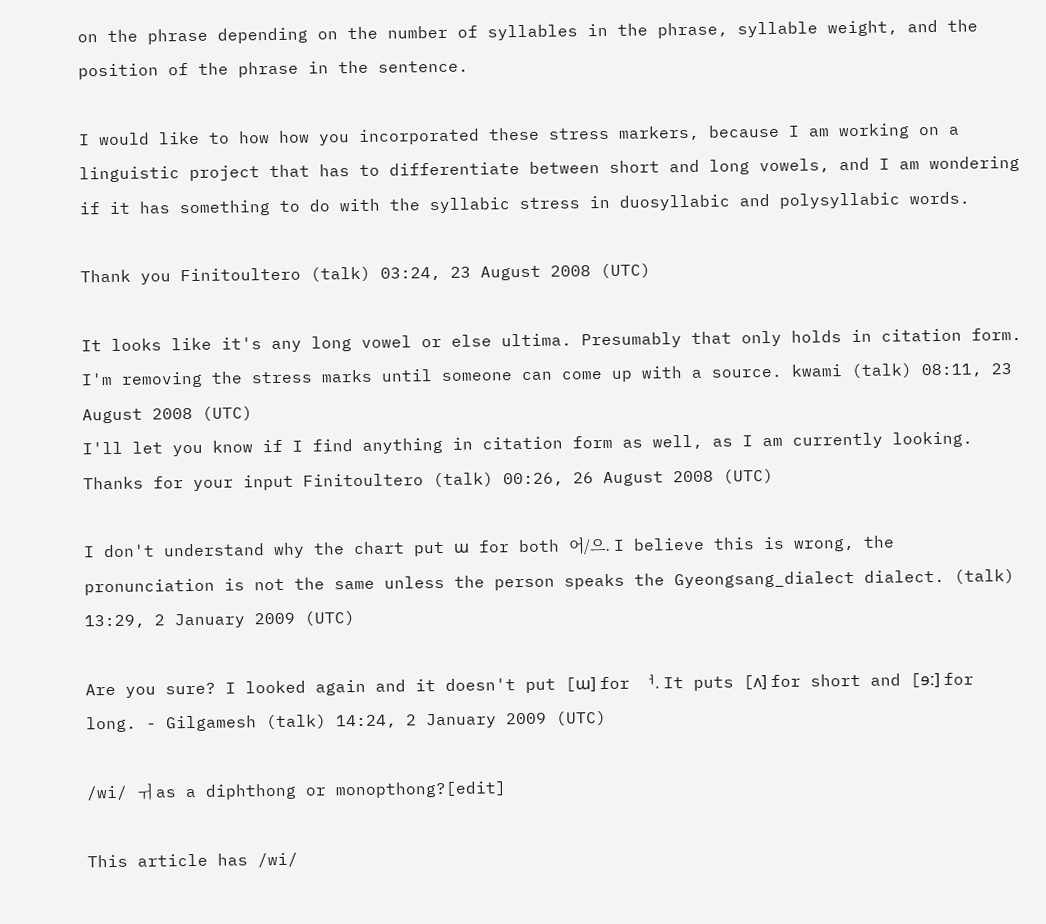on the phrase depending on the number of syllables in the phrase, syllable weight, and the position of the phrase in the sentence.

I would like to how how you incorporated these stress markers, because I am working on a linguistic project that has to differentiate between short and long vowels, and I am wondering if it has something to do with the syllabic stress in duosyllabic and polysyllabic words.

Thank you Finitoultero (talk) 03:24, 23 August 2008 (UTC)

It looks like it's any long vowel or else ultima. Presumably that only holds in citation form. I'm removing the stress marks until someone can come up with a source. kwami (talk) 08:11, 23 August 2008 (UTC)
I'll let you know if I find anything in citation form as well, as I am currently looking. Thanks for your input Finitoultero (talk) 00:26, 26 August 2008 (UTC)

I don't understand why the chart put ɯ for both 어/으. I believe this is wrong, the pronunciation is not the same unless the person speaks the Gyeongsang_dialect dialect. (talk) 13:29, 2 January 2009 (UTC)

Are you sure? I looked again and it doesn't put [ɯ] for ᅥ. It puts [ʌ] for short and [ɘː] for long. - Gilgamesh (talk) 14:24, 2 January 2009 (UTC)

/wi/ ㅟ as a diphthong or monopthong?[edit]

This article has /wi/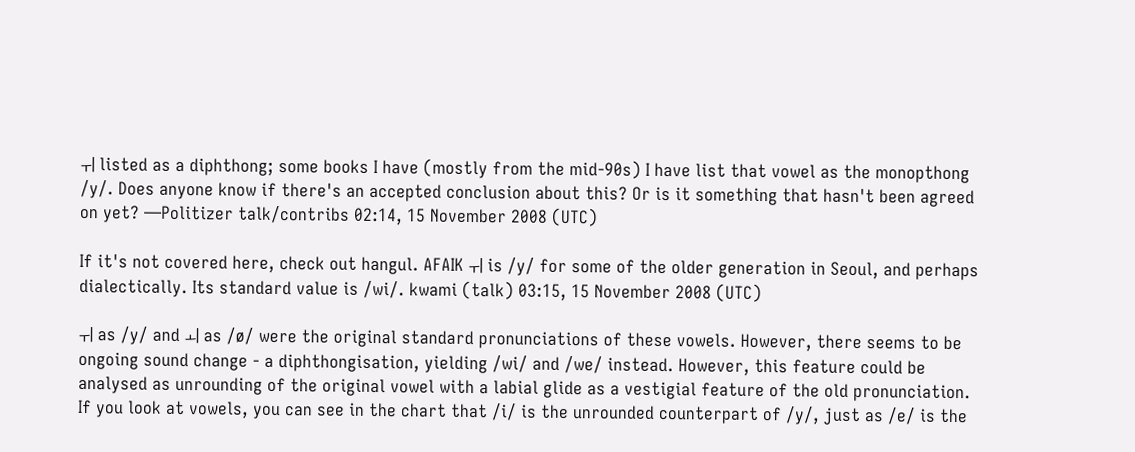ㅟ listed as a diphthong; some books I have (mostly from the mid-90s) I have list that vowel as the monopthong /y/. Does anyone know if there's an accepted conclusion about this? Or is it something that hasn't been agreed on yet? —Politizer talk/contribs 02:14, 15 November 2008 (UTC)

If it's not covered here, check out hangul. AFAIK ㅟ is /y/ for some of the older generation in Seoul, and perhaps dialectically. Its standard value is /wi/. kwami (talk) 03:15, 15 November 2008 (UTC)

ㅟ as /y/ and ㅚ as /ø/ were the original standard pronunciations of these vowels. However, there seems to be ongoing sound change - a diphthongisation, yielding /wi/ and /we/ instead. However, this feature could be analysed as unrounding of the original vowel with a labial glide as a vestigial feature of the old pronunciation. If you look at vowels, you can see in the chart that /i/ is the unrounded counterpart of /y/, just as /e/ is the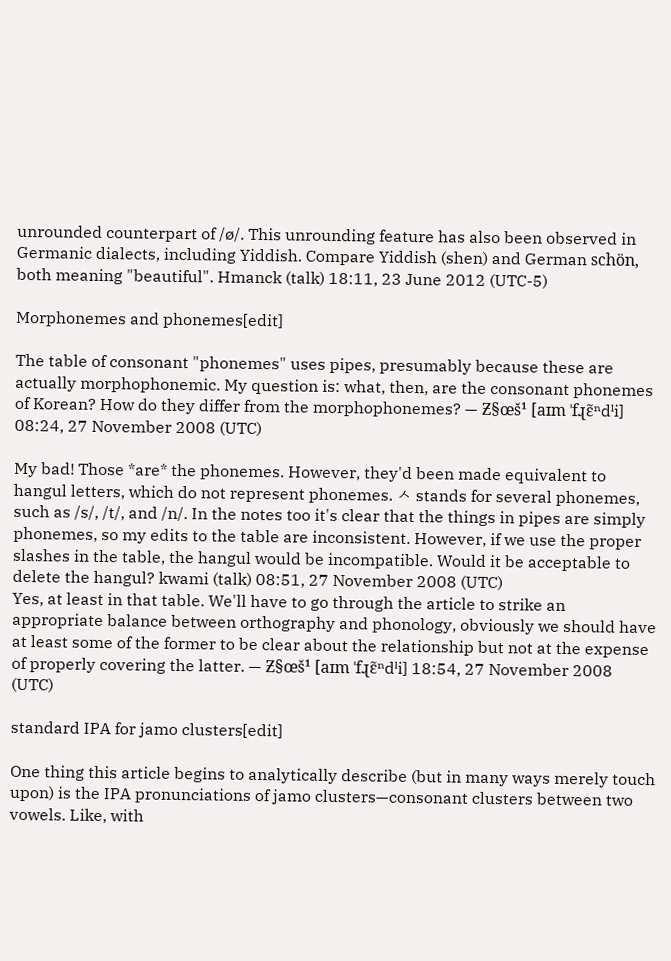unrounded counterpart of /ø/. This unrounding feature has also been observed in Germanic dialects, including Yiddish. Compare Yiddish (shen) and German schön, both meaning "beautiful". Hmanck (talk) 18:11, 23 June 2012 (UTC-5)

Morphonemes and phonemes[edit]

The table of consonant "phonemes" uses pipes, presumably because these are actually morphophonemic. My question is: what, then, are the consonant phonemes of Korean? How do they differ from the morphophonemes? — Ƶ§œš¹ [aɪm ˈfɻɛ̃ⁿdˡi] 08:24, 27 November 2008 (UTC)

My bad! Those *are* the phonemes. However, they'd been made equivalent to hangul letters, which do not represent phonemes. ㅅ stands for several phonemes, such as /s/, /t/, and /n/. In the notes too it's clear that the things in pipes are simply phonemes, so my edits to the table are inconsistent. However, if we use the proper slashes in the table, the hangul would be incompatible. Would it be acceptable to delete the hangul? kwami (talk) 08:51, 27 November 2008 (UTC)
Yes, at least in that table. We'll have to go through the article to strike an appropriate balance between orthography and phonology, obviously we should have at least some of the former to be clear about the relationship but not at the expense of properly covering the latter. — Ƶ§œš¹ [aɪm ˈfɻɛ̃ⁿdˡi] 18:54, 27 November 2008 (UTC)

standard IPA for jamo clusters[edit]

One thing this article begins to analytically describe (but in many ways merely touch upon) is the IPA pronunciations of jamo clusters—consonant clusters between two vowels. Like, with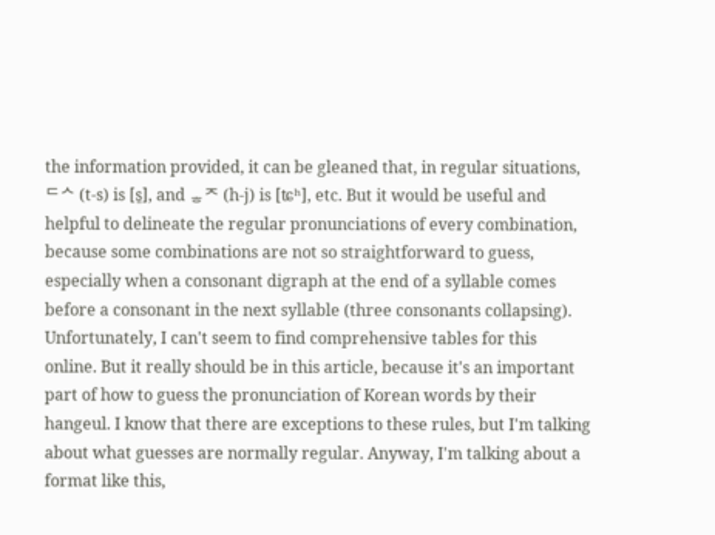the information provided, it can be gleaned that, in regular situations, ᄃᄉ (t-s) is [s͈], and ᇂᄌ (h-j) is [ʨʰ], etc. But it would be useful and helpful to delineate the regular pronunciations of every combination, because some combinations are not so straightforward to guess, especially when a consonant digraph at the end of a syllable comes before a consonant in the next syllable (three consonants collapsing). Unfortunately, I can't seem to find comprehensive tables for this online. But it really should be in this article, because it's an important part of how to guess the pronunciation of Korean words by their hangeul. I know that there are exceptions to these rules, but I'm talking about what guesses are normally regular. Anyway, I'm talking about a format like this,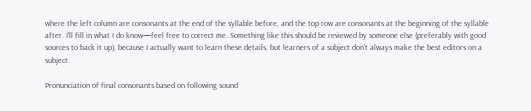where the left column are consonants at the end of the syllable before, and the top row are consonants at the beginning of the syllable after. I'll fill in what I do know—feel free to correct me. Something like this should be reviewed by someone else (preferably with good sources to back it up), because I actually want to learn these details, but learners of a subject don't always make the best editors on a subject.

Pronunciation of final consonants based on following sound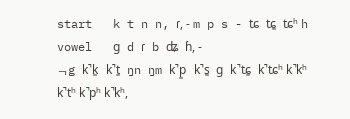start   k t n n, ɾ, - m p s - ʨ ʨ͈ ʨʰ h
vowel   ɡ d ɾ b ʥ ɦ, -
ᆨg k̚k͈ k̚t͈ ŋn ŋm k̚p͈ k̚s͈ ɡ k̚ʨ͈ k̚ʨʰ k̚kʰ
k̚tʰ k̚pʰ k̚kʰ,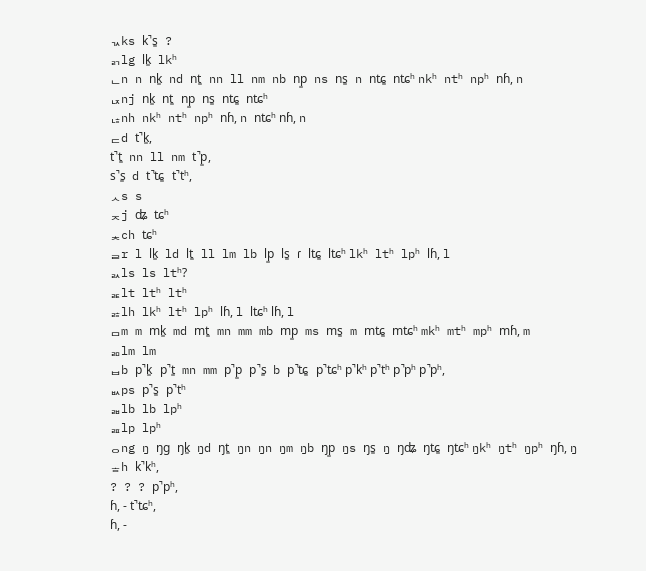ᆪks k̚s͈ ?
ᆰlg lk͈ lkʰ
ᆫn n nk͈ nd nt͈ nn ll nm nb np͈ ns ns͈ n nʨ͈ nʨʰ nkʰ ntʰ npʰ nɦ, n
ᆬnj nk͈ nt͈ np͈ ns͈ nʨ͈ nʨʰ
ᆭnh nkʰ ntʰ npʰ nɦ, n nʨʰ nɦ, n
ᆮd t̚k͈,
t̚t͈ nn ll nm t̚p͈,
s̚s͈ d t̚ʨ͈ t̚tʰ,
ᆺs s
ᆽj ʥ ʨʰ
ᆾch ʨʰ
ᆯr l lk͈ ld lt͈ ll lm lb lp͈ ls͈ ɾ lʨ͈ lʨʰ lkʰ ltʰ lpʰ lɦ, l
ᆳls ls ltʰ?
ᆴlt ltʰ ltʰ
ᆶlh lkʰ ltʰ lpʰ lɦ, l lʨʰ lɦ, l
ᆷm m mk͈ md mt͈ mn mm mb mp͈ ms ms͈ m mʨ͈ mʨʰ mkʰ mtʰ mpʰ mɦ, m
ᆱlm lm
ᆸb p̚k͈ p̚t͈ mn mm p̚p͈ p̚s͈ b p̚ʨ͈ p̚ʨʰ p̚kʰ p̚tʰ p̚pʰ p̚pʰ,
ᆹps p̚s͈ p̚tʰ
ᆲlb lb lpʰ
ᆵlp lpʰ
ᆼng ŋ ŋɡ ŋk͈ ŋd ŋt͈ ŋn ŋn ŋm ŋb ŋp͈ ŋs ŋs͈ ŋ ŋʥ ŋʨ͈ ŋʨʰ ŋkʰ ŋtʰ ŋpʰ ŋɦ, ŋ
ᇂh k̚kʰ,
? ? ? p̚pʰ,
ɦ, - t̚ʨʰ,
ɦ, -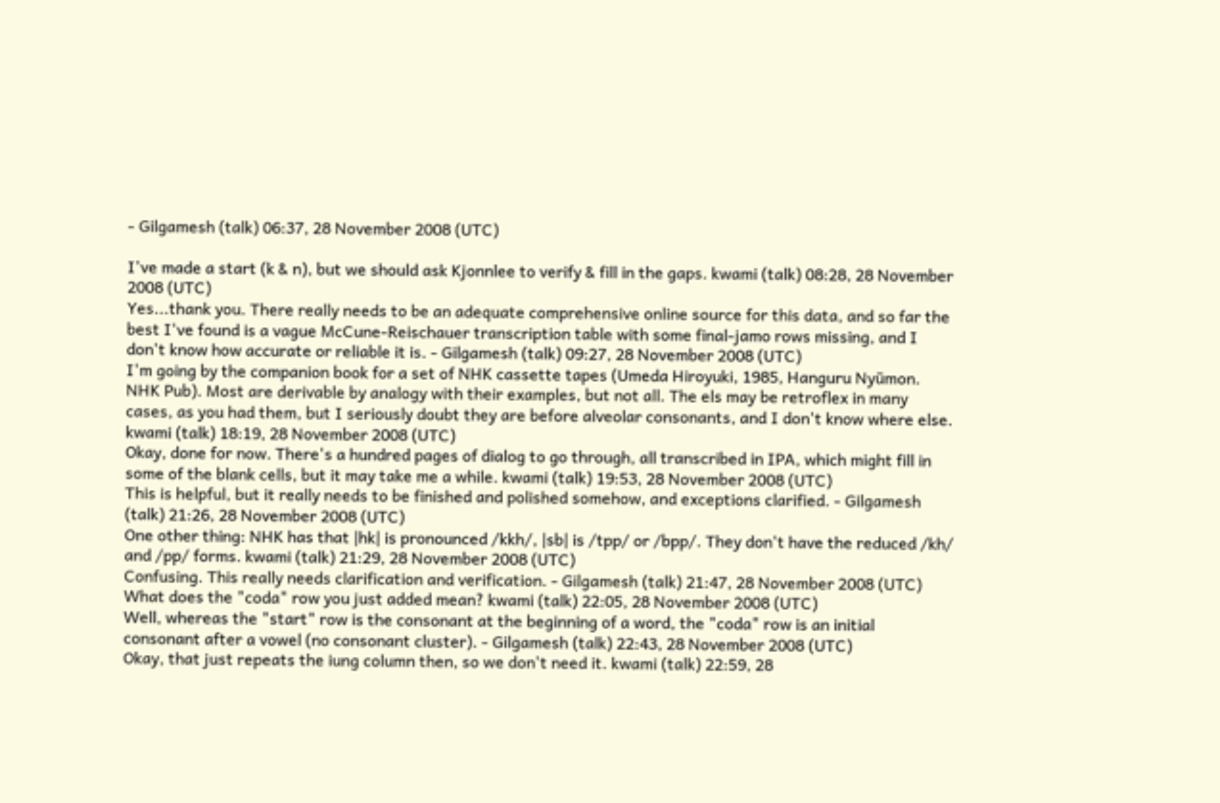- Gilgamesh (talk) 06:37, 28 November 2008 (UTC)

I've made a start (k & n), but we should ask Kjonnlee to verify & fill in the gaps. kwami (talk) 08:28, 28 November 2008 (UTC)
Yes...thank you. There really needs to be an adequate comprehensive online source for this data, and so far the best I've found is a vague McCune-Reischauer transcription table with some final-jamo rows missing, and I don't know how accurate or reliable it is. - Gilgamesh (talk) 09:27, 28 November 2008 (UTC)
I'm going by the companion book for a set of NHK cassette tapes (Umeda Hiroyuki, 1985, Hanguru Nyūmon. NHK Pub). Most are derivable by analogy with their examples, but not all. The els may be retroflex in many cases, as you had them, but I seriously doubt they are before alveolar consonants, and I don't know where else. kwami (talk) 18:19, 28 November 2008 (UTC)
Okay, done for now. There's a hundred pages of dialog to go through, all transcribed in IPA, which might fill in some of the blank cells, but it may take me a while. kwami (talk) 19:53, 28 November 2008 (UTC)
This is helpful, but it really needs to be finished and polished somehow, and exceptions clarified. - Gilgamesh (talk) 21:26, 28 November 2008 (UTC)
One other thing: NHK has that |hk| is pronounced /kkh/, |sb| is /tpp/ or /bpp/. They don't have the reduced /kh/ and /pp/ forms. kwami (talk) 21:29, 28 November 2008 (UTC)
Confusing. This really needs clarification and verification. - Gilgamesh (talk) 21:47, 28 November 2008 (UTC)
What does the "coda" row you just added mean? kwami (talk) 22:05, 28 November 2008 (UTC)
Well, whereas the "start" row is the consonant at the beginning of a word, the "coda" row is an initial consonant after a vowel (no consonant cluster). - Gilgamesh (talk) 22:43, 28 November 2008 (UTC)
Okay, that just repeats the iung column then, so we don't need it. kwami (talk) 22:59, 28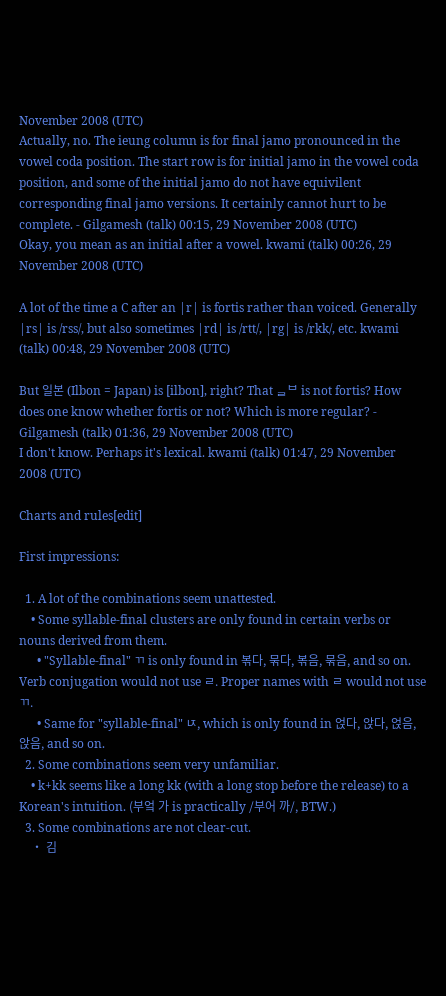November 2008 (UTC)
Actually, no. The ieung column is for final jamo pronounced in the vowel coda position. The start row is for initial jamo in the vowel coda position, and some of the initial jamo do not have equivilent corresponding final jamo versions. It certainly cannot hurt to be complete. - Gilgamesh (talk) 00:15, 29 November 2008 (UTC)
Okay, you mean as an initial after a vowel. kwami (talk) 00:26, 29 November 2008 (UTC)

A lot of the time a C after an |r| is fortis rather than voiced. Generally |rs| is /rss/, but also sometimes |rd| is /rtt/, |rg| is /rkk/, etc. kwami (talk) 00:48, 29 November 2008 (UTC)

But 일본 (Ilbon = Japan) is [ilbon], right? That ᆯᄇ is not fortis? How does one know whether fortis or not? Which is more regular? - Gilgamesh (talk) 01:36, 29 November 2008 (UTC)
I don't know. Perhaps it's lexical. kwami (talk) 01:47, 29 November 2008 (UTC)

Charts and rules[edit]

First impressions:

  1. A lot of the combinations seem unattested.
    • Some syllable-final clusters are only found in certain verbs or nouns derived from them.
      • "Syllable-final" ㄲ is only found in 볶다, 묶다, 볶음, 묶음, and so on. Verb conjugation would not use ㄹ. Proper names with ㄹ would not use ㄲ.
      • Same for "syllable-final" ㄵ, which is only found in 얹다, 앉다, 얹음, 앉음, and so on.
  2. Some combinations seem very unfamiliar.
    • k+kk seems like a long kk (with a long stop before the release) to a Korean's intuition. (부엌 가 is practically /부어 까/, BTW.)
  3. Some combinations are not clear-cut.
    • 김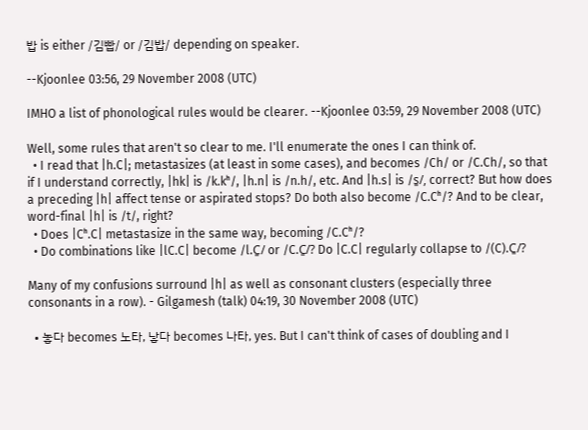밥 is either /김빱/ or /김밥/ depending on speaker.

--Kjoonlee 03:56, 29 November 2008 (UTC)

IMHO a list of phonological rules would be clearer. --Kjoonlee 03:59, 29 November 2008 (UTC)

Well, some rules that aren't so clear to me. I'll enumerate the ones I can think of.
  • I read that |h.C|; metastasizes (at least in some cases), and becomes /Ch/ or /C.Ch/, so that if I understand correctly, |hk| is /k.kʰ/, |h.n| is /n.h/, etc. And |h.s| is /s͈/, correct? But how does a preceding |h| affect tense or aspirated stops? Do both also become /C.Cʰ/? And to be clear, word-final |h| is /t/, right?
  • Does |Cʰ.C| metastasize in the same way, becoming /C.Cʰ/?
  • Do combinations like |lC.C| become /l.C͈/ or /C.C͈/? Do |C.C| regularly collapse to /(C).C͈/?

Many of my confusions surround |h| as well as consonant clusters (especially three consonants in a row). - Gilgamesh (talk) 04:19, 30 November 2008 (UTC)

  • 놓다 becomes 노타, 낳다 becomes 나타, yes. But I can't think of cases of doubling and I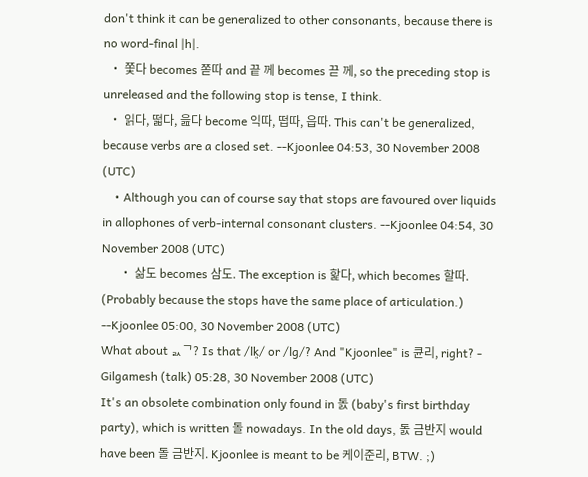don't think it can be generalized to other consonants, because there is no word-final |h|.
  • 쫓다 becomes 쫃따 and 끝 께 becomes 끋 께, so the preceding stop is unreleased and the following stop is tense, I think.
  • 읽다, 떫다, 읊다 become 익따, 떱따, 읍따. This can't be generalized, because verbs are a closed set. --Kjoonlee 04:53, 30 November 2008 (UTC)
    • Although you can of course say that stops are favoured over liquids in allophones of verb-internal consonant clusters. --Kjoonlee 04:54, 30 November 2008 (UTC)
      • 삶도 becomes 삼도. The exception is 핥다, which becomes 할따. (Probably because the stops have the same place of articulation.) --Kjoonlee 05:00, 30 November 2008 (UTC)
What about ᆳᄀ? Is that /lk͈/ or /lɡ/? And "Kjoonlee" is 큔리, right? - Gilgamesh (talk) 05:28, 30 November 2008 (UTC)
It's an obsolete combination only found in 돐 (baby's first birthday party), which is written 돌 nowadays. In the old days, 돐 금반지 would have been 돌 금반지. Kjoonlee is meant to be 케이준리, BTW. ;)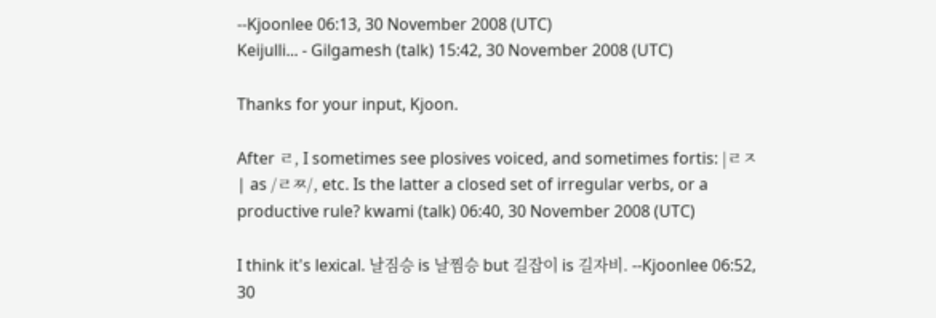--Kjoonlee 06:13, 30 November 2008 (UTC)
Keijulli... - Gilgamesh (talk) 15:42, 30 November 2008 (UTC)

Thanks for your input, Kjoon.

After ㄹ, I sometimes see plosives voiced, and sometimes fortis: |ㄹㅈ| as /ㄹㅉ/, etc. Is the latter a closed set of irregular verbs, or a productive rule? kwami (talk) 06:40, 30 November 2008 (UTC)

I think it's lexical. 날짐승 is 날찜승 but 길잡이 is 길자비. --Kjoonlee 06:52, 30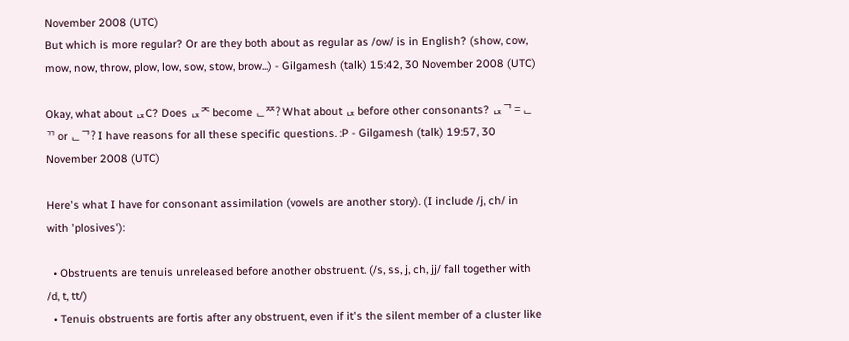November 2008 (UTC)
But which is more regular? Or are they both about as regular as /ow/ is in English? (show, cow, mow, now, throw, plow, low, sow, stow, brow...) - Gilgamesh (talk) 15:42, 30 November 2008 (UTC)

Okay, what about ᆬC? Does ᆬᄌ become ᆫᄍ? What about ᆬ before other consonants? ᆬᄀ = ᆫᄁ or ᆫᄀ? I have reasons for all these specific questions. :P - Gilgamesh (talk) 19:57, 30 November 2008 (UTC)

Here's what I have for consonant assimilation (vowels are another story). (I include /j, ch/ in with 'plosives'):

  • Obstruents are tenuis unreleased before another obstruent. (/s, ss, j, ch, jj/ fall together with /d, t, tt/)
  • Tenuis obstruents are fortis after any obstruent, even if it's the silent member of a cluster like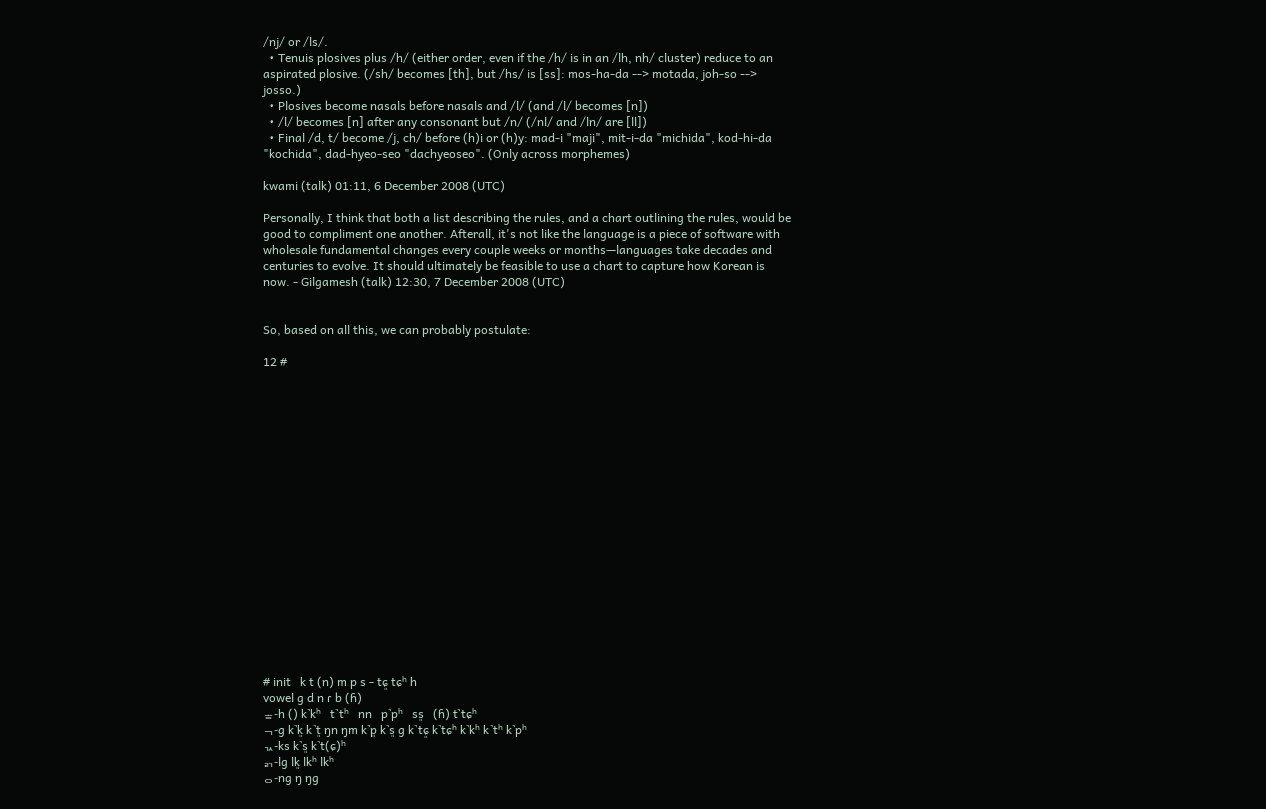/nj/ or /ls/.
  • Tenuis plosives plus /h/ (either order, even if the /h/ is in an /lh, nh/ cluster) reduce to an aspirated plosive. (/sh/ becomes [th], but /hs/ is [ss]: mos-ha-da --> motada, joh-so --> josso.)
  • Plosives become nasals before nasals and /l/ (and /l/ becomes [n])
  • /l/ becomes [n] after any consonant but /n/ (/nl/ and /ln/ are [ll])
  • Final /d, t/ become /j, ch/ before (h)i or (h)y: mad-i "maji", mit-i-da "michida", kod-hi-da "kochida", dad-hyeo-seo "dachyeoseo". (Only across morphemes)

kwami (talk) 01:11, 6 December 2008 (UTC)

Personally, I think that both a list describing the rules, and a chart outlining the rules, would be good to compliment one another. Afterall, it's not like the language is a piece of software with wholesale fundamental changes every couple weeks or months—languages take decades and centuries to evolve. It should ultimately be feasible to use a chart to capture how Korean is now. - Gilgamesh (talk) 12:30, 7 December 2008 (UTC)


So, based on all this, we can probably postulate:

12 #



















# init   k t (n) m p s - tɕ͈ tɕʰ h
vowel ɡ d n ɾ b (ɦ)
ᇂ-h () k̚kʰ   t̚tʰ   nn   p̚pʰ   ss͈   (ɦ) t̚tɕʰ
ᆨ-g k̚k͈ k̚t͈ ŋn ŋm k̚p͈ k̚s͈ ɡ k̚tɕ͈ k̚tɕʰ k̚kʰ k̚tʰ k̚pʰ
ᆪ-ks k̚s͈ k̚t(ɕ)ʰ
ᆰ-lg lk͈ lkʰ lkʰ
ᆼ-ng ŋ ŋɡ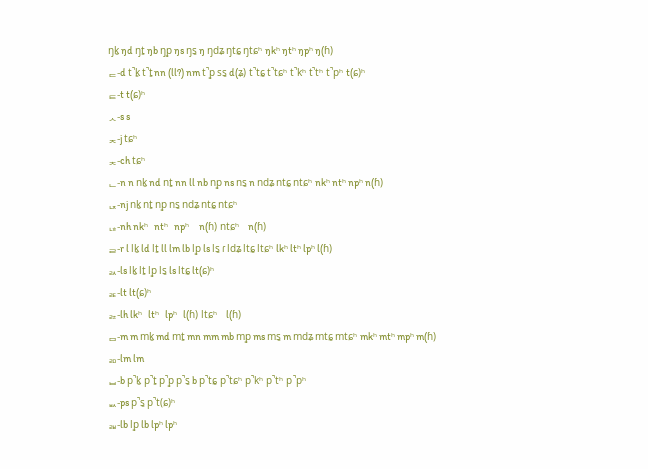ŋk͈ ŋd ŋt͈ ŋb ŋp͈ ŋs ŋs͈ ŋ ŋdʑ ŋtɕ͈ ŋtɕʰ ŋkʰ ŋtʰ ŋpʰ ŋ(ɦ)
ᆮ-d t̚k͈ t̚t͈ nn (ll?) nm t̚p͈ ss͈ d(ʑ) t̚tɕ͈ t̚tɕʰ t̚kʰ t̚tʰ t̚pʰ t(ɕ)ʰ
ᇀ-t t(ɕ)ʰ
ᆺ-s s
ᆽ-j tɕʰ
ᆾ-ch tɕʰ
ᆫ-n n nk͈ nd nt͈ nn ll nb np͈ ns ns͈ n ndʑ ntɕ͈ ntɕʰ nkʰ ntʰ npʰ n(ɦ)
ᆬ-nj nk͈ nt͈ np͈ ns͈ ndʑ ntɕ͈ ntɕʰ
ᆭ-nh nkʰ   ntʰ   npʰ     n(ɦ) ntɕʰ   n(ɦ)
ᆯ-r l lk͈ ld lt͈ ll lm lb lp͈ ls ls͈ ɾ ldʑ ltɕ͈ ltɕʰ lkʰ ltʰ lpʰ l(ɦ)
ᆳ-ls lk͈ lt͈ lp͈ ls͈ ls ltɕ͈ lt(ɕ)ʰ
ᆴ-lt lt(ɕ)ʰ
ᆶ-lh lkʰ   ltʰ   lpʰ   l(ɦ) ltɕʰ   l(ɦ)
ᆷ-m m mk͈ md mt͈ mn mm mb mp͈ ms ms͈ m mdʑ mtɕ͈ mtɕʰ mkʰ mtʰ mpʰ m(ɦ)
ᆱ-lm lm
ᆸ-b p̚k͈ p̚t͈ p̚p͈ p̚s͈ b p̚tɕ͈ p̚tɕʰ p̚kʰ p̚tʰ p̚pʰ
ᆹ-ps p̚s͈ p̚t(ɕ)ʰ
ᆲ-lb lp͈ lb lpʰ lpʰ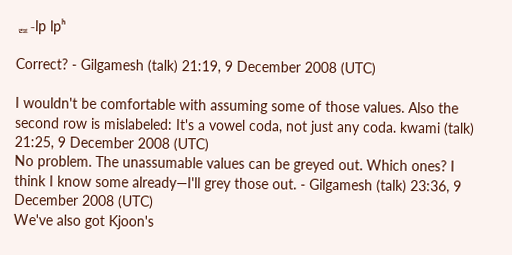ᆵ-lp lpʰ

Correct? - Gilgamesh (talk) 21:19, 9 December 2008 (UTC)

I wouldn't be comfortable with assuming some of those values. Also the second row is mislabeled: It's a vowel coda, not just any coda. kwami (talk) 21:25, 9 December 2008 (UTC)
No problem. The unassumable values can be greyed out. Which ones? I think I know some already—I'll grey those out. - Gilgamesh (talk) 23:36, 9 December 2008 (UTC)
We've also got Kjoon's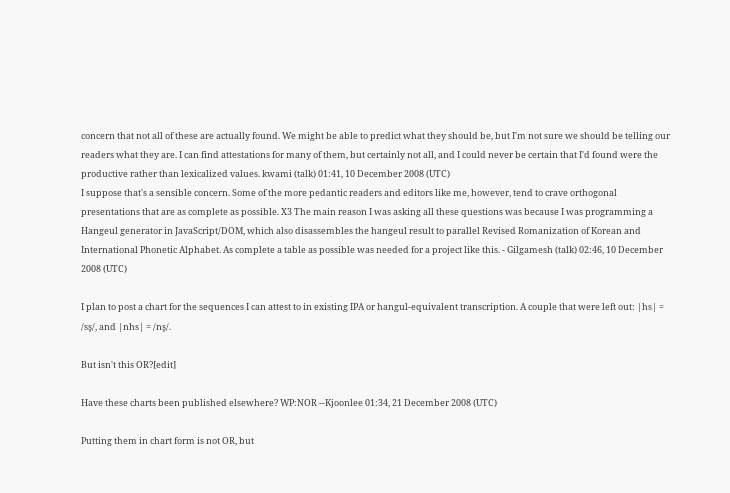concern that not all of these are actually found. We might be able to predict what they should be, but I'm not sure we should be telling our readers what they are. I can find attestations for many of them, but certainly not all, and I could never be certain that I'd found were the productive rather than lexicalized values. kwami (talk) 01:41, 10 December 2008 (UTC)
I suppose that's a sensible concern. Some of the more pedantic readers and editors like me, however, tend to crave orthogonal presentations that are as complete as possible. X3 The main reason I was asking all these questions was because I was programming a Hangeul generator in JavaScript/DOM, which also disassembles the hangeul result to parallel Revised Romanization of Korean and International Phonetic Alphabet. As complete a table as possible was needed for a project like this. - Gilgamesh (talk) 02:46, 10 December 2008 (UTC)

I plan to post a chart for the sequences I can attest to in existing IPA or hangul-equivalent transcription. A couple that were left out: |hs| = /ss͈/, and |nhs| = /ns͈/.

But isn't this OR?[edit]

Have these charts been published elsewhere? WP:NOR --Kjoonlee 01:34, 21 December 2008 (UTC)

Putting them in chart form is not OR, but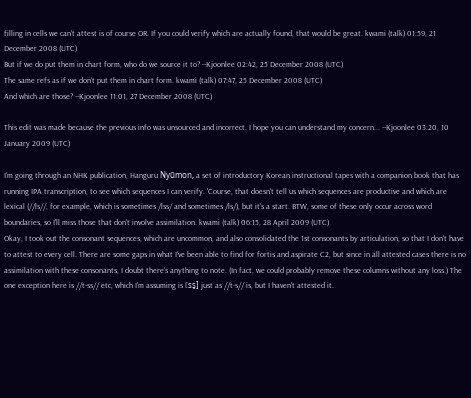filling in cells we can't attest is of course OR. If you could verify which are actually found, that would be great. kwami (talk) 01:59, 21 December 2008 (UTC)
But if we do put them in chart form, who do we source it to? --Kjoonlee 02:42, 25 December 2008 (UTC)
The same refs as if we don't put them in chart form. kwami (talk) 07:47, 25 December 2008 (UTC)
And which are those? --Kjoonlee 11:01, 27 December 2008 (UTC)

This edit was made because the previous info was unsourced and incorrect. I hope you can understand my concern... --Kjoonlee 03:20, 10 January 2009 (UTC)

I'm going through an NHK publication, Hanguru Nyūmon, a set of introductory Korean instructional tapes with a companion book that has running IPA transcription, to see which sequences I can verify. 'Course, that doesn't tell us which sequences are productive and which are lexical (//ls//, for example, which is sometimes /lss/ and sometimes /ls/), but it's a start. BTW, some of these only occur across word boundaries, so I'll miss those that don't involve assimilation. kwami (talk) 06:15, 28 April 2009 (UTC)
Okay, I took out the consonant sequences, which are uncommon, and also consolidated the 1st consonants by articulation, so that I don't have to attest to every cell. There are some gaps in what I've been able to find for fortis and aspirate C2, but since in all attested cases there is no assimilation with these consonants, I doubt there's anything to note. (In fact, we could probably remove these columns without any loss.) The one exception here is //t-ss// etc, which I'm assuming is [ss͈] just as //t-s// is, but I haven't attested it.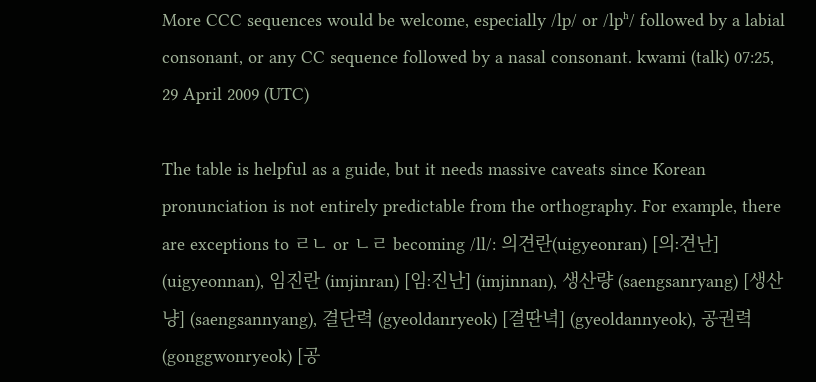More CCC sequences would be welcome, especially /lp/ or /lpʰ/ followed by a labial consonant, or any CC sequence followed by a nasal consonant. kwami (talk) 07:25, 29 April 2009 (UTC)

The table is helpful as a guide, but it needs massive caveats since Korean pronunciation is not entirely predictable from the orthography. For example, there are exceptions to ㄹㄴ or ㄴㄹ becoming /ll/: 의견란(uigyeonran) [의ː견난] (uigyeonnan), 임진란 (imjinran) [임ː진난] (imjinnan), 생산량 (saengsanryang) [생산냥] (saengsannyang), 결단력 (gyeoldanryeok) [결딴녁] (gyeoldannyeok), 공권력 (gonggwonryeok) [공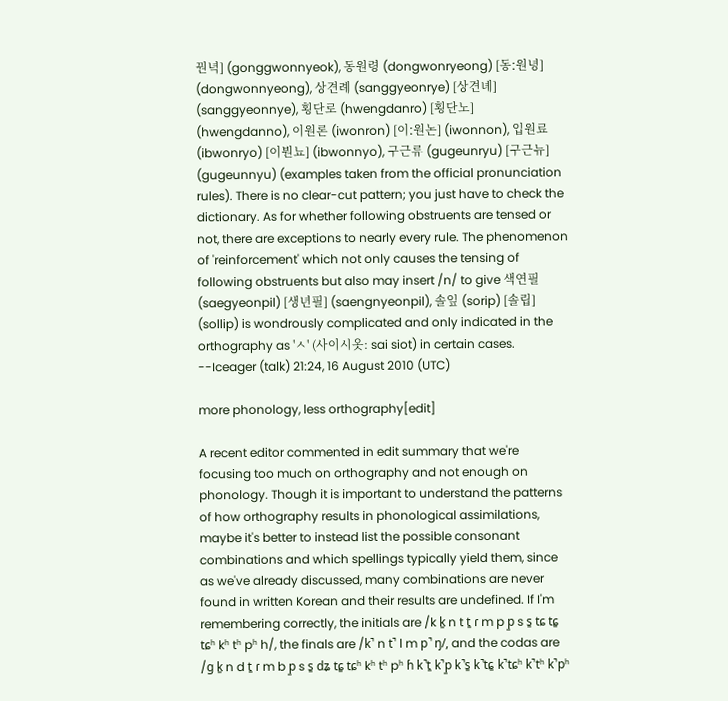꿘녁] (gonggwonnyeok), 동원령 (dongwonryeong) [동ː원녕] (dongwonnyeong), 상견례 (sanggyeonrye) [상견녜] (sanggyeonnye), 횡단로 (hwengdanro) [횡단노] (hwengdanno), 이원론 (iwonron) [이ː원논] (iwonnon), 입원료 (ibwonryo) [이붠뇨] (ibwonnyo), 구근류 (gugeunryu) [구근뉴] (gugeunnyu) (examples taken from the official pronunciation rules). There is no clear-cut pattern; you just have to check the dictionary. As for whether following obstruents are tensed or not, there are exceptions to nearly every rule. The phenomenon of 'reinforcement' which not only causes the tensing of following obstruents but also may insert /n/ to give 색연필 (saegyeonpil) [생년필] (saengnyeonpil), 솔잎 (sorip) [솔립] (sollip) is wondrously complicated and only indicated in the orthography as 'ㅅ' (사이시옷: sai siot) in certain cases. --Iceager (talk) 21:24, 16 August 2010 (UTC)

more phonology, less orthography[edit]

A recent editor commented in edit summary that we're focusing too much on orthography and not enough on phonology. Though it is important to understand the patterns of how orthography results in phonological assimilations, maybe it's better to instead list the possible consonant combinations and which spellings typically yield them, since as we've already discussed, many combinations are never found in written Korean and their results are undefined. If I'm remembering correctly, the initials are /k k͈ n t t͈ ɾ m p p͈ s s͈ tɕ tɕ͈ tɕʰ kʰ tʰ pʰ h/, the finals are /k̚ n t̚ l m p̚ ŋ/, and the codas are /ɡ k͈ n d t͈ ɾ m b p͈ s s͈ dʑ tɕ͈ tɕʰ kʰ tʰ pʰ ɦ k̚t͈ k̚p͈ k̚s͈ k̚tɕ͈ k̚tɕʰ k̚tʰ k̚pʰ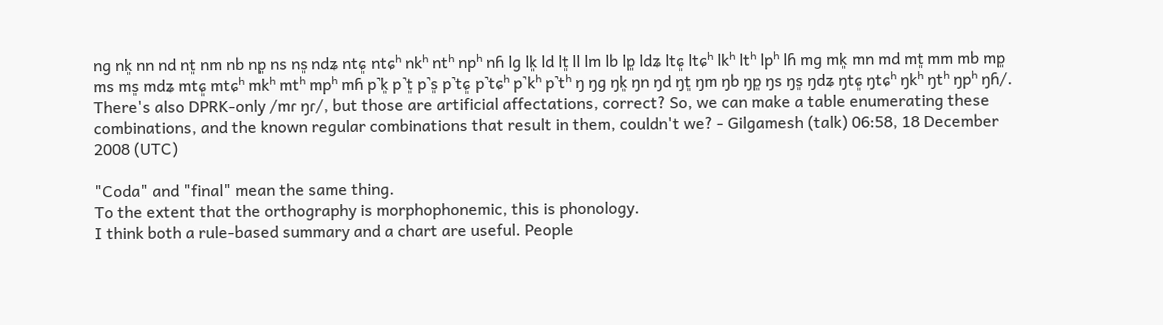nɡ nk͈ nn nd nt͈ nm nb np͈ ns ns͈ ndʑ ntɕ͈ ntɕʰ nkʰ ntʰ npʰ nɦ lɡ lk͈ ld lt͈ ll lm lb lp͈ ldʑ ltɕ͈ ltɕʰ lkʰ ltʰ lpʰ lɦ mɡ mk͈ mn md mt͈ mm mb mp͈ ms ms͈ mdʑ mtɕ͈ mtɕʰ mkʰ mtʰ mpʰ mɦ p̚k͈ p̚t͈ p̚s͈ p̚tɕ͈ p̚tɕʰ p̚kʰ p̚tʰ ŋ ŋɡ ŋk͈ ŋn ŋd ŋt͈ ŋm ŋb ŋp͈ ŋs ŋs͈ ŋdʑ ŋtɕ͈ ŋtɕʰ ŋkʰ ŋtʰ ŋpʰ ŋɦ/. There's also DPRK-only /mɾ ŋɾ/, but those are artificial affectations, correct? So, we can make a table enumerating these combinations, and the known regular combinations that result in them, couldn't we? - Gilgamesh (talk) 06:58, 18 December 2008 (UTC)

"Coda" and "final" mean the same thing.
To the extent that the orthography is morphophonemic, this is phonology.
I think both a rule-based summary and a chart are useful. People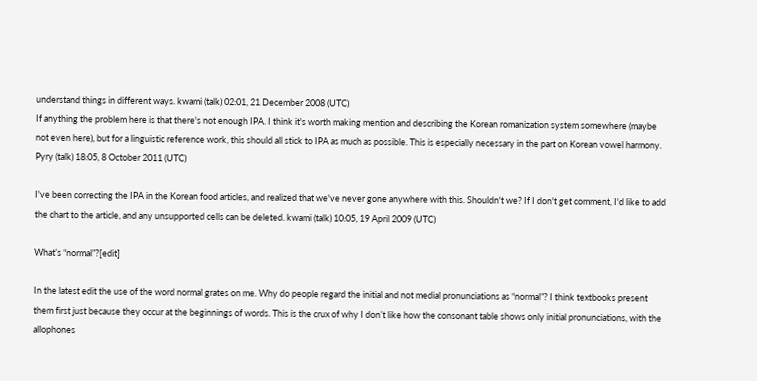understand things in different ways. kwami (talk) 02:01, 21 December 2008 (UTC)
If anything the problem here is that there's not enough IPA. I think it's worth making mention and describing the Korean romanization system somewhere (maybe not even here), but for a linguistic reference work, this should all stick to IPA as much as possible. This is especially necessary in the part on Korean vowel harmony. Pyry (talk) 18:05, 8 October 2011 (UTC)

I've been correcting the IPA in the Korean food articles, and realized that we've never gone anywhere with this. Shouldn't we? If I don't get comment, I'd like to add the chart to the article, and any unsupported cells can be deleted. kwami (talk) 10:05, 19 April 2009 (UTC)

What’s “normal”?[edit]

In the latest edit the use of the word normal grates on me. Why do people regard the initial and not medial pronunciations as “normal”? I think textbooks present them first just because they occur at the beginnings of words. This is the crux of why I don’t like how the consonant table shows only initial pronunciations, with the allophones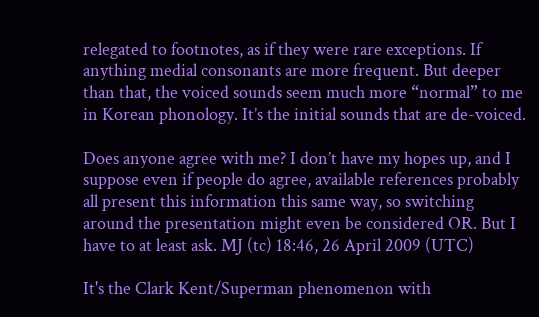relegated to footnotes, as if they were rare exceptions. If anything medial consonants are more frequent. But deeper than that, the voiced sounds seem much more “normal” to me in Korean phonology. It’s the initial sounds that are de-voiced.

Does anyone agree with me? I don’t have my hopes up, and I suppose even if people do agree, available references probably all present this information this same way, so switching around the presentation might even be considered OR. But I have to at least ask. MJ (tc) 18:46, 26 April 2009 (UTC)

It's the Clark Kent/Superman phenomenon with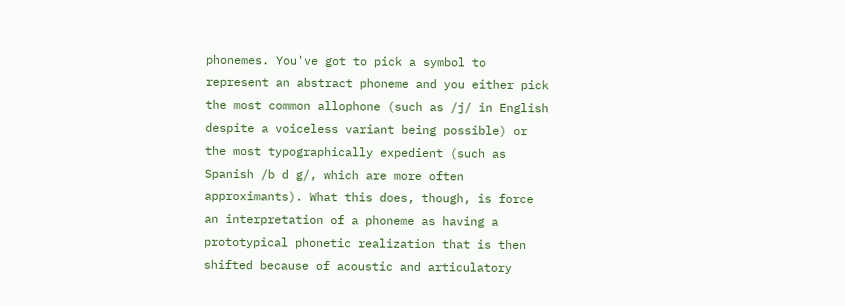phonemes. You've got to pick a symbol to represent an abstract phoneme and you either pick the most common allophone (such as /j/ in English despite a voiceless variant being possible) or the most typographically expedient (such as Spanish /b d g/, which are more often approximants). What this does, though, is force an interpretation of a phoneme as having a prototypical phonetic realization that is then shifted because of acoustic and articulatory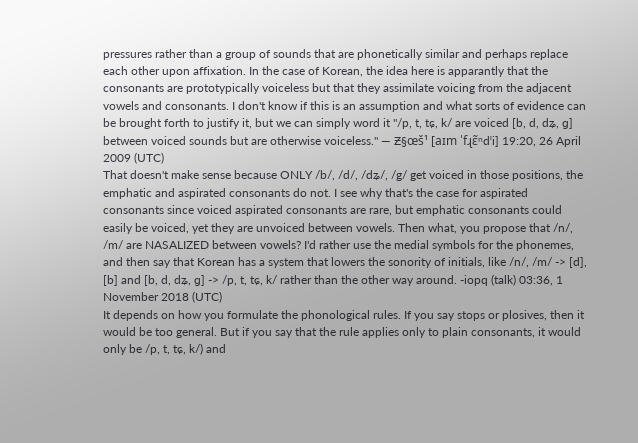pressures rather than a group of sounds that are phonetically similar and perhaps replace each other upon affixation. In the case of Korean, the idea here is apparantly that the consonants are prototypically voiceless but that they assimilate voicing from the adjacent vowels and consonants. I don't know if this is an assumption and what sorts of evidence can be brought forth to justify it, but we can simply word it "/p, t, tɕ, k/ are voiced [b, d, dʑ, ɡ] between voiced sounds but are otherwise voiceless." — Ƶ§œš¹ [aɪm ˈfɻɛ̃ⁿdˡi] 19:20, 26 April 2009 (UTC)
That doesn't make sense because ONLY /b/, /d/, /dʑ/, /g/ get voiced in those positions, the emphatic and aspirated consonants do not. I see why that's the case for aspirated consonants since voiced aspirated consonants are rare, but emphatic consonants could easily be voiced, yet they are unvoiced between vowels. Then what, you propose that /n/, /m/ are NASALIZED between vowels? I'd rather use the medial symbols for the phonemes, and then say that Korean has a system that lowers the sonority of initials, like /n/, /m/ -> [d], [b] and [b, d, dʑ, ɡ] -> /p, t, tɕ, k/ rather than the other way around. -iopq (talk) 03:36, 1 November 2018 (UTC)
It depends on how you formulate the phonological rules. If you say stops or plosives, then it would be too general. But if you say that the rule applies only to plain consonants, it would only be /p, t, tɕ, k/) and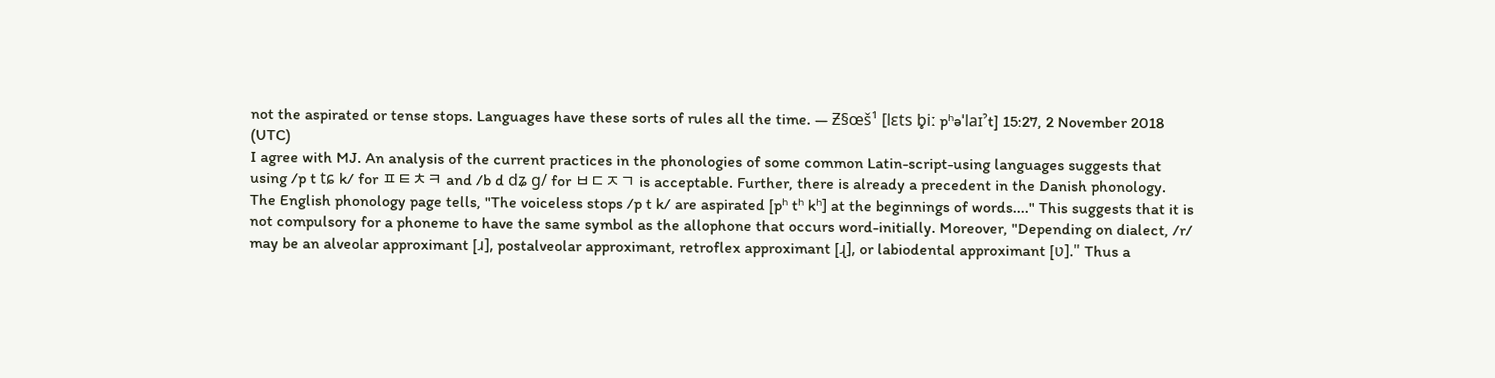not the aspirated or tense stops. Languages have these sorts of rules all the time. — Ƶ§œš¹ [lɛts b̥iː pʰəˈlaɪˀt] 15:27, 2 November 2018 (UTC)
I agree with MJ. An analysis of the current practices in the phonologies of some common Latin-script-using languages suggests that using /p t tɕ k/ for ㅍㅌㅊㅋ and /b d dʑ ɡ/ for ㅂㄷㅈㄱ is acceptable. Further, there is already a precedent in the Danish phonology.
The English phonology page tells, "The voiceless stops /p t k/ are aspirated [pʰ tʰ kʰ] at the beginnings of words...." This suggests that it is not compulsory for a phoneme to have the same symbol as the allophone that occurs word-initially. Moreover, "Depending on dialect, /r/ may be an alveolar approximant [ɹ], postalveolar approximant, retroflex approximant [ɻ], or labiodental approximant [ʋ]." Thus a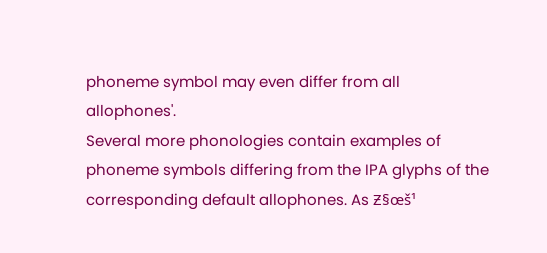phoneme symbol may even differ from all allophones'.
Several more phonologies contain examples of phoneme symbols differing from the IPA glyphs of the corresponding default allophones. As Ƶ§œš¹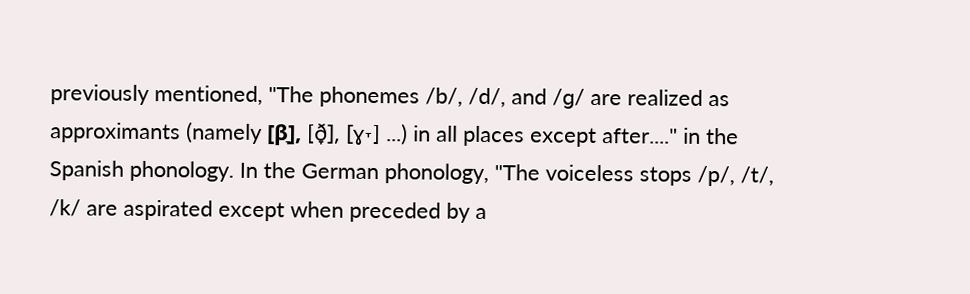previously mentioned, "The phonemes /b/, /d/, and /ɡ/ are realized as approximants (namely [β̞], [ð̞], [ɣ˕] ...) in all places except after...." in the Spanish phonology. In the German phonology, "The voiceless stops /p/, /t/, /k/ are aspirated except when preceded by a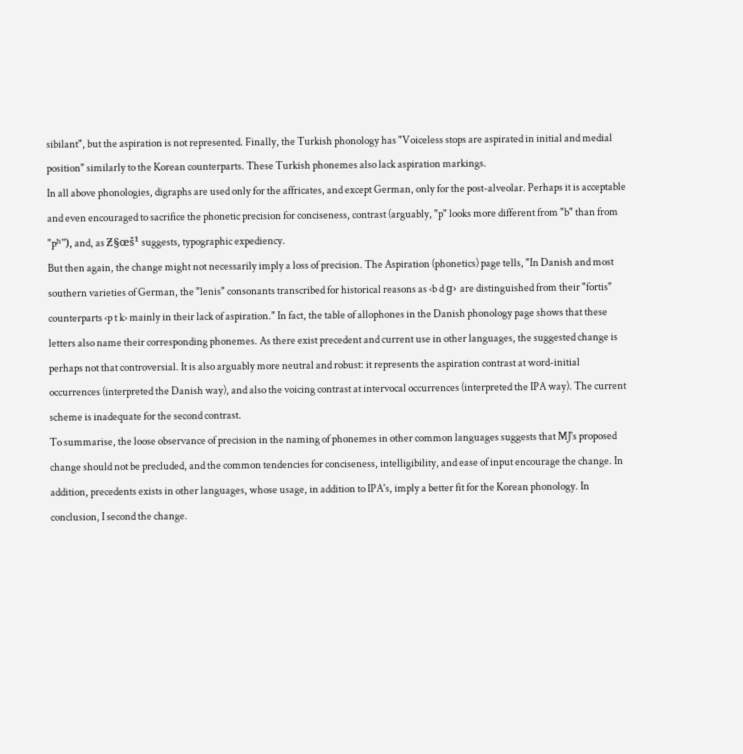sibilant", but the aspiration is not represented. Finally, the Turkish phonology has "Voiceless stops are aspirated in initial and medial position" similarly to the Korean counterparts. These Turkish phonemes also lack aspiration markings.
In all above phonologies, digraphs are used only for the affricates, and except German, only for the post-alveolar. Perhaps it is acceptable and even encouraged to sacrifice the phonetic precision for conciseness, contrast (arguably, "p" looks more different from "b" than from "pʰ"), and, as Ƶ§œš¹ suggests, typographic expediency.
But then again, the change might not necessarily imply a loss of precision. The Aspiration (phonetics) page tells, "In Danish and most southern varieties of German, the "lenis" consonants transcribed for historical reasons as ‹b d ɡ› are distinguished from their "fortis" counterparts ‹p t k› mainly in their lack of aspiration." In fact, the table of allophones in the Danish phonology page shows that these letters also name their corresponding phonemes. As there exist precedent and current use in other languages, the suggested change is perhaps not that controversial. It is also arguably more neutral and robust: it represents the aspiration contrast at word-initial occurrences (interpreted the Danish way), and also the voicing contrast at intervocal occurrences (interpreted the IPA way). The current scheme is inadequate for the second contrast.
To summarise, the loose observance of precision in the naming of phonemes in other common languages suggests that MJ's proposed change should not be precluded, and the common tendencies for conciseness, intelligibility, and ease of input encourage the change. In addition, precedents exists in other languages, whose usage, in addition to IPA's, imply a better fit for the Korean phonology. In conclusion, I second the change.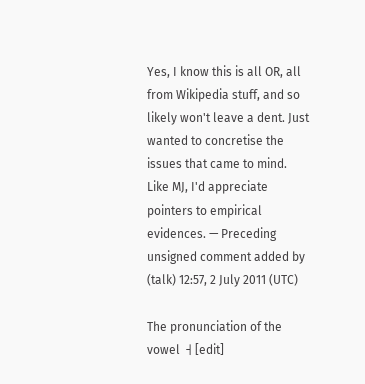Yes, I know this is all OR, all from Wikipedia stuff, and so likely won't leave a dent. Just wanted to concretise the issues that came to mind. Like MJ, I'd appreciate pointers to empirical evidences. — Preceding unsigned comment added by (talk) 12:57, 2 July 2011 (UTC)

The pronunciation of the vowel ㅓ[edit]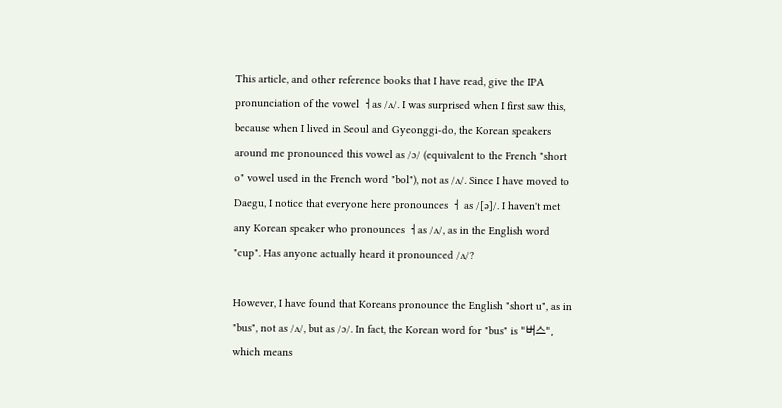This article, and other reference books that I have read, give the IPA pronunciation of the vowel ㅓas /ʌ/. I was surprised when I first saw this, because when I lived in Seoul and Gyeonggi-do, the Korean speakers around me pronounced this vowel as /ɔ/ (equivalent to the French "short o" vowel used in the French word "bol"), not as /ʌ/. Since I have moved to Daegu, I notice that everyone here pronounces ㅓ as /[ə]/. I haven't met any Korean speaker who pronounces ㅓas /ʌ/, as in the English word "cup". Has anyone actually heard it pronounced /ʌ/?

However, I have found that Koreans pronounce the English "short u", as in "bus", not as /ʌ/, but as /ɔ/. In fact, the Korean word for "bus" is "버스", which means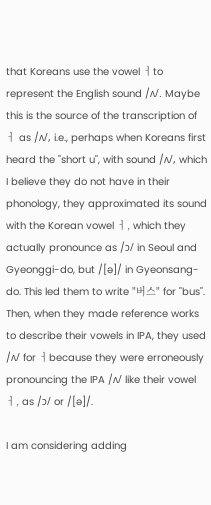that Koreans use the vowel ㅓto represent the English sound /ʌ/. Maybe this is the source of the transcription of ㅓ as /ʌ/, i.e., perhaps when Koreans first heard the "short u", with sound /ʌ/, which I believe they do not have in their phonology, they approximated its sound with the Korean vowel ㅓ, which they actually pronounce as /ɔ/ in Seoul and Gyeonggi-do, but /[ə]/ in Gyeonsang-do. This led them to write "버스" for "bus". Then, when they made reference works to describe their vowels in IPA, they used /ʌ/ for ㅓbecause they were erroneously pronouncing the IPA /ʌ/ like their vowel ㅓ, as /ɔ/ or /[ə]/.

I am considering adding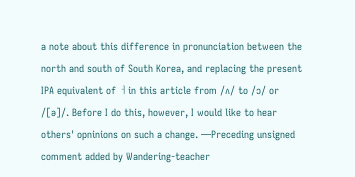a note about this difference in pronunciation between the north and south of South Korea, and replacing the present IPA equivalent of ㅓin this article from /ʌ/ to /ɔ/ or /[ə]/. Before I do this, however, I would like to hear others' opninions on such a change. —Preceding unsigned comment added by Wandering-teacher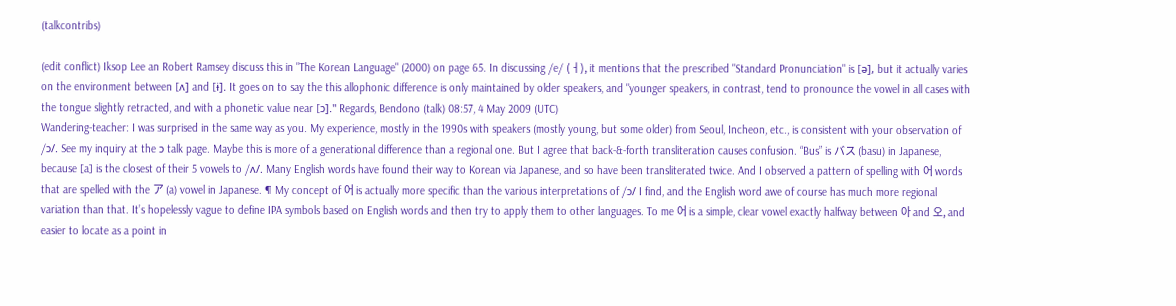(talkcontribs)

(edit conflict) Iksop Lee an Robert Ramsey discuss this in "The Korean Language" (2000) on page 65. In discussing /e/ (ㅓ), it mentions that the prescribed "Standard Pronunciation" is [ə], but it actually varies on the environment between [ʌ] and [ɨ]. It goes on to say the this allophonic difference is only maintained by older speakers, and "younger speakers, in contrast, tend to pronounce the vowel in all cases with the tongue slightly retracted, and with a phonetic value near [ɔ]." Regards, Bendono (talk) 08:57, 4 May 2009 (UTC)
Wandering-teacher: I was surprised in the same way as you. My experience, mostly in the 1990s with speakers (mostly young, but some older) from Seoul, Incheon, etc., is consistent with your observation of /ɔ/. See my inquiry at the ɔ talk page. Maybe this is more of a generational difference than a regional one. But I agree that back-&-forth transliteration causes confusion. “Bus” is バス (basu) in Japanese, because [a] is the closest of their 5 vowels to /ʌ/. Many English words have found their way to Korean via Japanese, and so have been transliterated twice. And I observed a pattern of spelling with 어 words that are spelled with the ア (a) vowel in Japanese. ¶ My concept of 어 is actually more specific than the various interpretations of /ɔ/ I find, and the English word awe of course has much more regional variation than that. It’s hopelessly vague to define IPA symbols based on English words and then try to apply them to other languages. To me 어 is a simple, clear vowel exactly halfway between 아 and 오, and easier to locate as a point in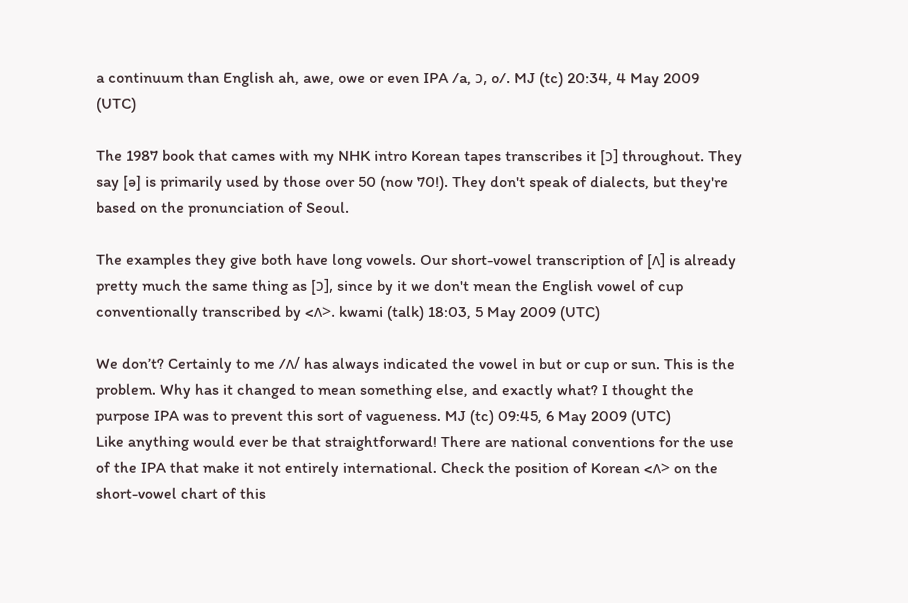a continuum than English ah, awe, owe or even IPA /a, ɔ, o/. MJ (tc) 20:34, 4 May 2009 (UTC)

The 1987 book that cames with my NHK intro Korean tapes transcribes it [ɔ] throughout. They say [ə] is primarily used by those over 50 (now 70!). They don't speak of dialects, but they're based on the pronunciation of Seoul.

The examples they give both have long vowels. Our short-vowel transcription of [ʌ] is already pretty much the same thing as [ɔ], since by it we don't mean the English vowel of cup conventionally transcribed by <ʌ>. kwami (talk) 18:03, 5 May 2009 (UTC)

We don’t? Certainly to me /ʌ/ has always indicated the vowel in but or cup or sun. This is the problem. Why has it changed to mean something else, and exactly what? I thought the purpose IPA was to prevent this sort of vagueness. MJ (tc) 09:45, 6 May 2009 (UTC)
Like anything would ever be that straightforward! There are national conventions for the use of the IPA that make it not entirely international. Check the position of Korean <ʌ> on the short-vowel chart of this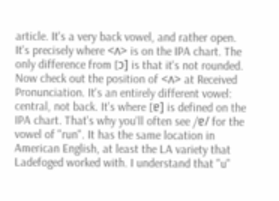article. It's a very back vowel, and rather open. It's precisely where <ʌ> is on the IPA chart. The only difference from [ɔ] is that it's not rounded. Now check out the position of <ʌ> at Received Pronunciation. It's an entirely different vowel: central, not back. It's where [ɐ] is defined on the IPA chart. That's why you'll often see /ɐ/ for the vowel of "run". It has the same location in American English, at least the LA variety that Ladefoged worked with. I understand that "u"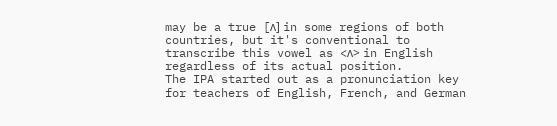may be a true [ʌ] in some regions of both countries, but it's conventional to transcribe this vowel as <ʌ> in English regardless of its actual position.
The IPA started out as a pronunciation key for teachers of English, French, and German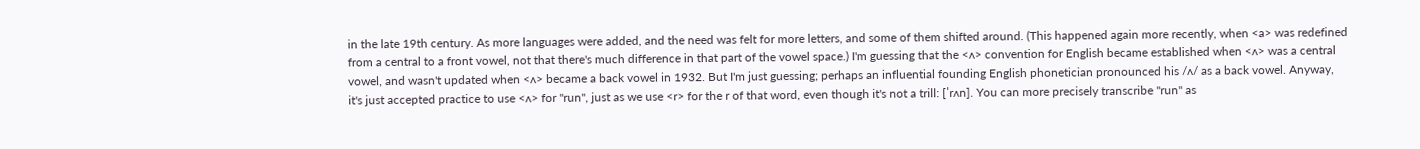in the late 19th century. As more languages were added, and the need was felt for more letters, and some of them shifted around. (This happened again more recently, when <a> was redefined from a central to a front vowel, not that there's much difference in that part of the vowel space.) I'm guessing that the <ʌ> convention for English became established when <ʌ> was a central vowel, and wasn't updated when <ʌ> became a back vowel in 1932. But I'm just guessing; perhaps an influential founding English phonetician pronounced his /ʌ/ as a back vowel. Anyway, it's just accepted practice to use <ʌ> for "run", just as we use <r> for the r of that word, even though it's not a trill: [ˈrʌn]. You can more precisely transcribe "run" as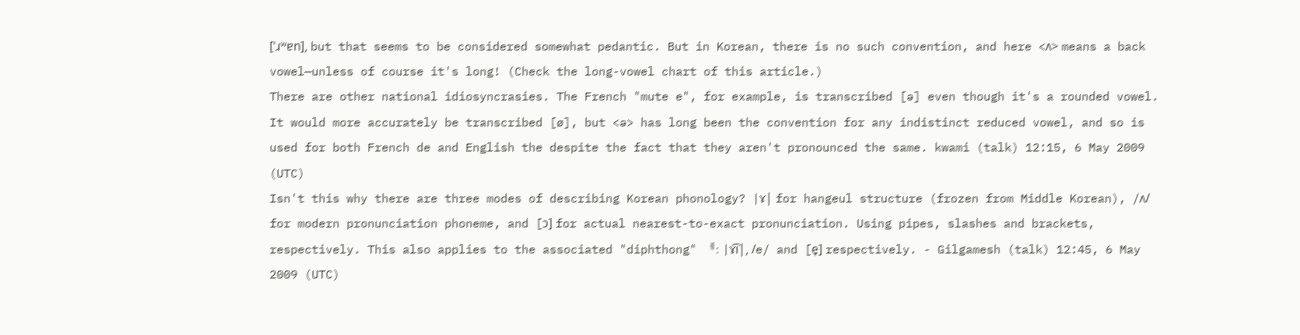[ˈɹʷɐn], but that seems to be considered somewhat pedantic. But in Korean, there is no such convention, and here <ʌ> means a back vowel—unless of course it's long! (Check the long-vowel chart of this article.)
There are other national idiosyncrasies. The French "mute e", for example, is transcribed [ə] even though it's a rounded vowel. It would more accurately be transcribed [ø], but <ə> has long been the convention for any indistinct reduced vowel, and so is used for both French de and English the despite the fact that they aren't pronounced the same. kwami (talk) 12:15, 6 May 2009 (UTC)
Isn't this why there are three modes of describing Korean phonology? |ɤ| for hangeul structure (frozen from Middle Korean), /ʌ/ for modern pronunciation phoneme, and [ɔ] for actual nearest-to-exact pronunciation. Using pipes, slashes and brackets, respectively. This also applies to the associated "diphthong" ᅦ: |ɤ͡i|, /e/ and [e̞] respectively. - Gilgamesh (talk) 12:45, 6 May 2009 (UTC)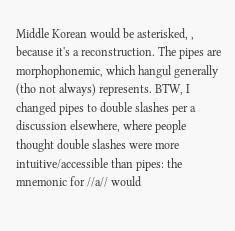Middle Korean would be asterisked, , because it's a reconstruction. The pipes are morphophonemic, which hangul generally (tho not always) represents. BTW, I changed pipes to double slashes per a discussion elsewhere, where people thought double slashes were more intuitive/accessible than pipes: the mnemonic for //a// would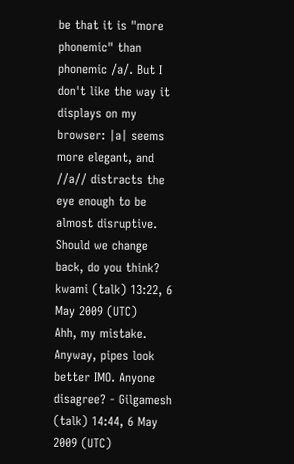be that it is "more phonemic" than phonemic /a/. But I don't like the way it displays on my browser: |a| seems more elegant, and //a// distracts the eye enough to be almost disruptive. Should we change back, do you think? kwami (talk) 13:22, 6 May 2009 (UTC)
Ahh, my mistake. Anyway, pipes look better IMO. Anyone disagree? - Gilgamesh (talk) 14:44, 6 May 2009 (UTC)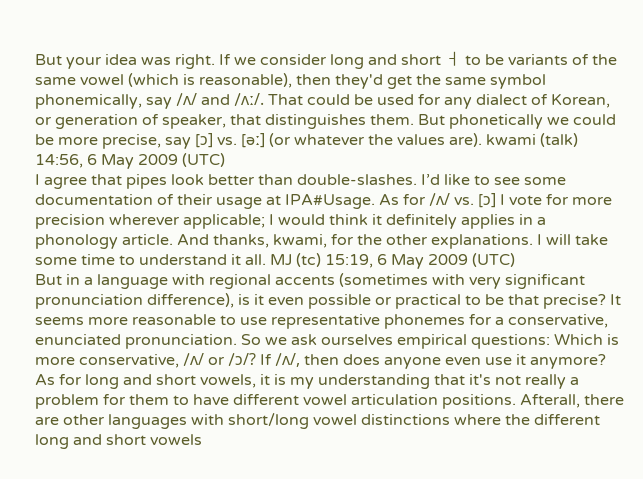But your idea was right. If we consider long and short ㅓ to be variants of the same vowel (which is reasonable), then they'd get the same symbol phonemically, say /ʌ/ and /ʌː/. That could be used for any dialect of Korean, or generation of speaker, that distinguishes them. But phonetically we could be more precise, say [ɔ] vs. [əː] (or whatever the values are). kwami (talk) 14:56, 6 May 2009 (UTC)
I agree that pipes look better than double-slashes. I’d like to see some documentation of their usage at IPA#Usage. As for /ʌ/ vs. [ɔ] I vote for more precision wherever applicable; I would think it definitely applies in a phonology article. And thanks, kwami, for the other explanations. I will take some time to understand it all. MJ (tc) 15:19, 6 May 2009 (UTC)
But in a language with regional accents (sometimes with very significant pronunciation difference), is it even possible or practical to be that precise? It seems more reasonable to use representative phonemes for a conservative, enunciated pronunciation. So we ask ourselves empirical questions: Which is more conservative, /ʌ/ or /ɔ/? If /ʌ/, then does anyone even use it anymore? As for long and short vowels, it is my understanding that it's not really a problem for them to have different vowel articulation positions. Afterall, there are other languages with short/long vowel distinctions where the different long and short vowels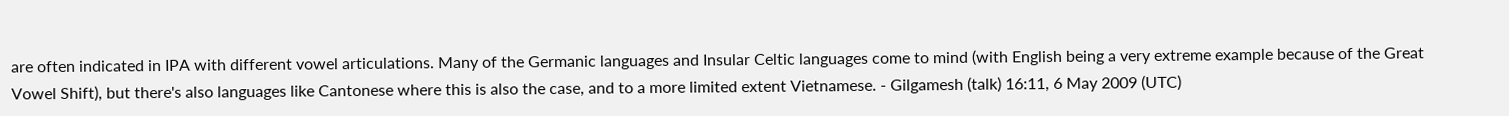are often indicated in IPA with different vowel articulations. Many of the Germanic languages and Insular Celtic languages come to mind (with English being a very extreme example because of the Great Vowel Shift), but there's also languages like Cantonese where this is also the case, and to a more limited extent Vietnamese. - Gilgamesh (talk) 16:11, 6 May 2009 (UTC)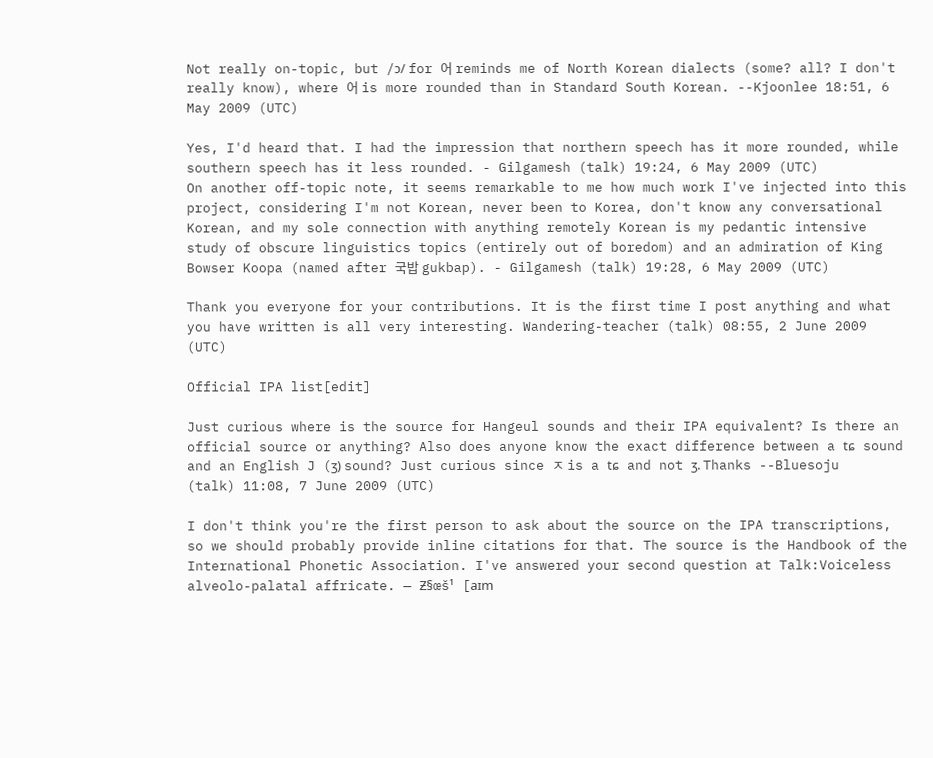Not really on-topic, but /ɔ/ for 어 reminds me of North Korean dialects (some? all? I don't really know), where 어 is more rounded than in Standard South Korean. --Kjoonlee 18:51, 6 May 2009 (UTC)

Yes, I'd heard that. I had the impression that northern speech has it more rounded, while southern speech has it less rounded. - Gilgamesh (talk) 19:24, 6 May 2009 (UTC)
On another off-topic note, it seems remarkable to me how much work I've injected into this project, considering I'm not Korean, never been to Korea, don't know any conversational Korean, and my sole connection with anything remotely Korean is my pedantic intensive study of obscure linguistics topics (entirely out of boredom) and an admiration of King Bowser Koopa (named after 국밥 gukbap). - Gilgamesh (talk) 19:28, 6 May 2009 (UTC)

Thank you everyone for your contributions. It is the first time I post anything and what you have written is all very interesting. Wandering-teacher (talk) 08:55, 2 June 2009 (UTC)

Official IPA list[edit]

Just curious where is the source for Hangeul sounds and their IPA equivalent? Is there an official source or anything? Also does anyone know the exact difference between a tɕ sound and an English J (ʒ) sound? Just curious since ㅈ is a tɕ and not ʒ. Thanks --Bluesoju (talk) 11:08, 7 June 2009 (UTC)

I don't think you're the first person to ask about the source on the IPA transcriptions, so we should probably provide inline citations for that. The source is the Handbook of the International Phonetic Association. I've answered your second question at Talk:Voiceless alveolo-palatal affricate. — Ƶ§œš¹ [aɪm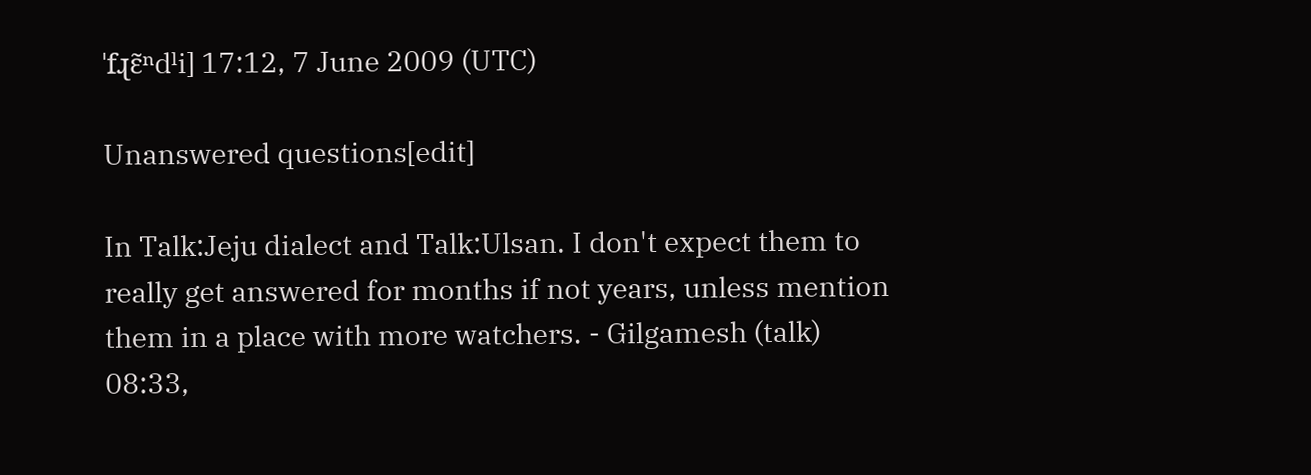ˈfɻɛ̃ⁿdˡi] 17:12, 7 June 2009 (UTC)

Unanswered questions[edit]

In Talk:Jeju dialect and Talk:Ulsan. I don't expect them to really get answered for months if not years, unless mention them in a place with more watchers. - Gilgamesh (talk) 08:33,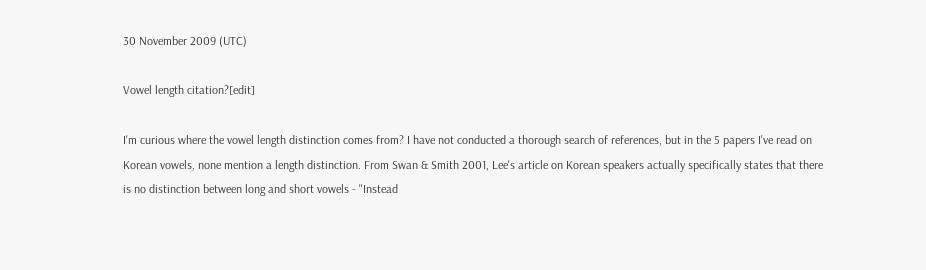30 November 2009 (UTC)

Vowel length citation?[edit]

I'm curious where the vowel length distinction comes from? I have not conducted a thorough search of references, but in the 5 papers I've read on Korean vowels, none mention a length distinction. From Swan & Smith 2001, Lee's article on Korean speakers actually specifically states that there is no distinction between long and short vowels - "Instead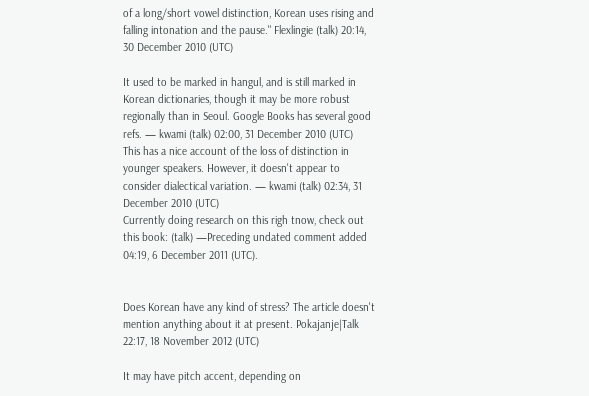of a long/short vowel distinction, Korean uses rising and falling intonation and the pause." Flexlingie (talk) 20:14, 30 December 2010 (UTC)

It used to be marked in hangul, and is still marked in Korean dictionaries, though it may be more robust regionally than in Seoul. Google Books has several good refs. — kwami (talk) 02:00, 31 December 2010 (UTC)
This has a nice account of the loss of distinction in younger speakers. However, it doesn't appear to consider dialectical variation. — kwami (talk) 02:34, 31 December 2010 (UTC)
Currently doing research on this righ tnow, check out this book: (talk) —Preceding undated comment added 04:19, 6 December 2011 (UTC).


Does Korean have any kind of stress? The article doesn't mention anything about it at present. Pokajanje|Talk 22:17, 18 November 2012 (UTC)

It may have pitch accent, depending on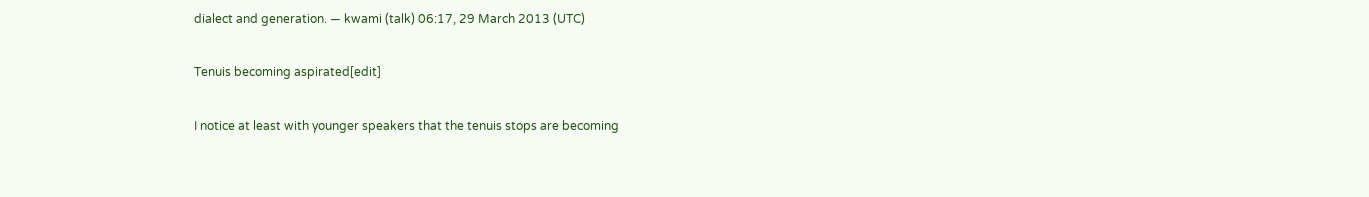dialect and generation. — kwami (talk) 06:17, 29 March 2013 (UTC)

Tenuis becoming aspirated[edit]

I notice at least with younger speakers that the tenuis stops are becoming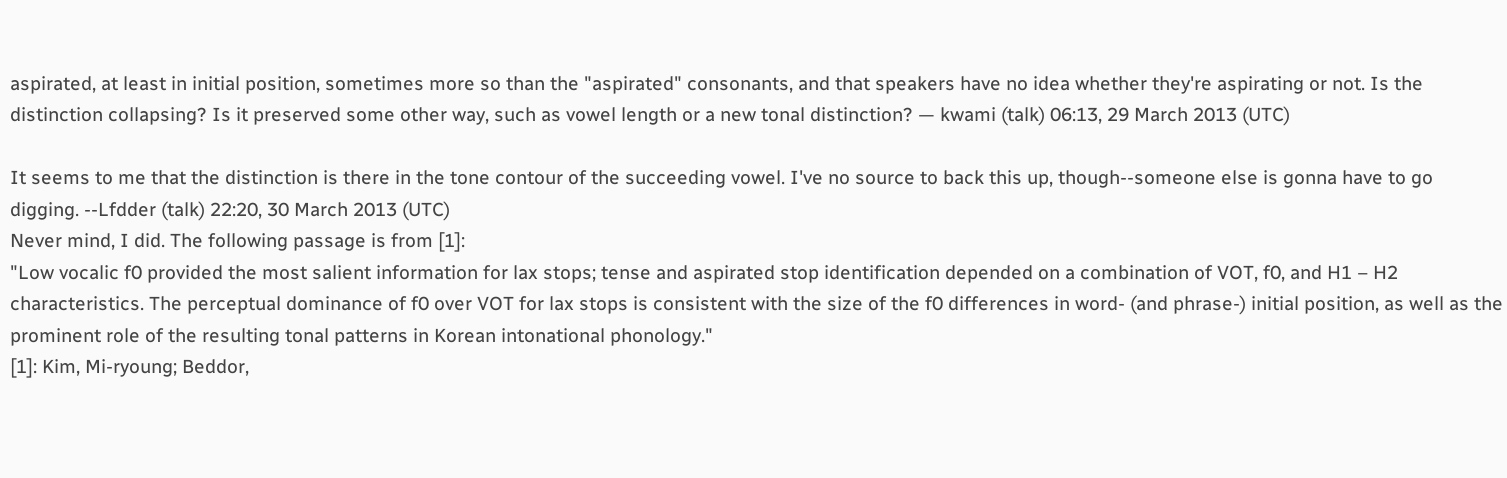aspirated, at least in initial position, sometimes more so than the "aspirated" consonants, and that speakers have no idea whether they're aspirating or not. Is the distinction collapsing? Is it preserved some other way, such as vowel length or a new tonal distinction? — kwami (talk) 06:13, 29 March 2013 (UTC)

It seems to me that the distinction is there in the tone contour of the succeeding vowel. I've no source to back this up, though--someone else is gonna have to go digging. --Lfdder (talk) 22:20, 30 March 2013 (UTC)
Never mind, I did. The following passage is from [1]:
"Low vocalic f0 provided the most salient information for lax stops; tense and aspirated stop identification depended on a combination of VOT, f0, and H1 – H2 characteristics. The perceptual dominance of f0 over VOT for lax stops is consistent with the size of the f0 differences in word- (and phrase-) initial position, as well as the prominent role of the resulting tonal patterns in Korean intonational phonology."
[1]: Kim, Mi-ryoung; Beddor,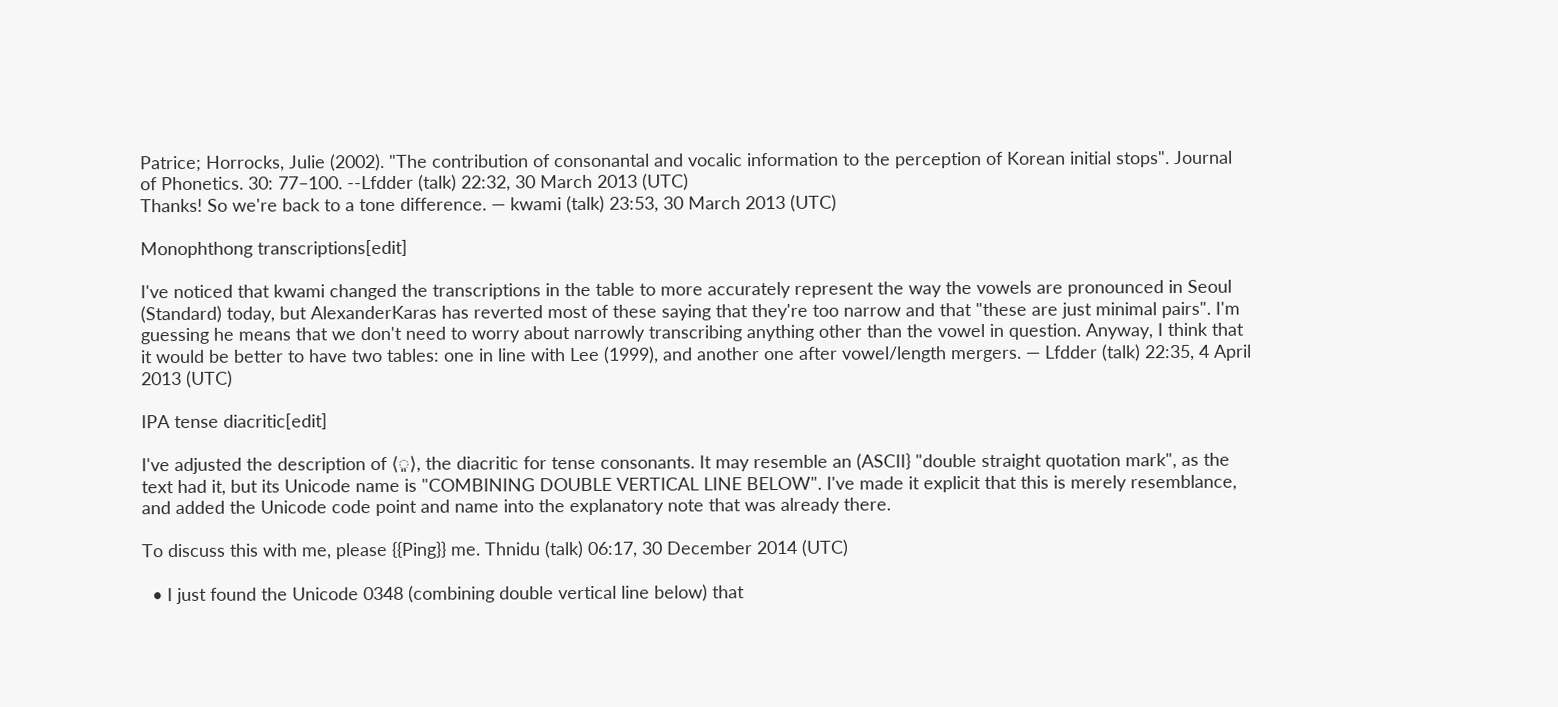Patrice; Horrocks, Julie (2002). "The contribution of consonantal and vocalic information to the perception of Korean initial stops". Journal of Phonetics. 30: 77–100. --Lfdder (talk) 22:32, 30 March 2013 (UTC)
Thanks! So we're back to a tone difference. — kwami (talk) 23:53, 30 March 2013 (UTC)

Monophthong transcriptions[edit]

I've noticed that kwami changed the transcriptions in the table to more accurately represent the way the vowels are pronounced in Seoul (Standard) today, but AlexanderKaras has reverted most of these saying that they're too narrow and that "these are just minimal pairs". I'm guessing he means that we don't need to worry about narrowly transcribing anything other than the vowel in question. Anyway, I think that it would be better to have two tables: one in line with Lee (1999), and another one after vowel/length mergers. — Lfdder (talk) 22:35, 4 April 2013 (UTC)

IPA tense diacritic[edit]

I've adjusted the description of ⟨◌͈⟩, the diacritic for tense consonants. It may resemble an (ASCII} "double straight quotation mark", as the text had it, but its Unicode name is "COMBINING DOUBLE VERTICAL LINE BELOW". I've made it explicit that this is merely resemblance, and added the Unicode code point and name into the explanatory note that was already there.

To discuss this with me, please {{Ping}} me. Thnidu (talk) 06:17, 30 December 2014 (UTC)

  • I just found the Unicode 0348 (combining double vertical line below) that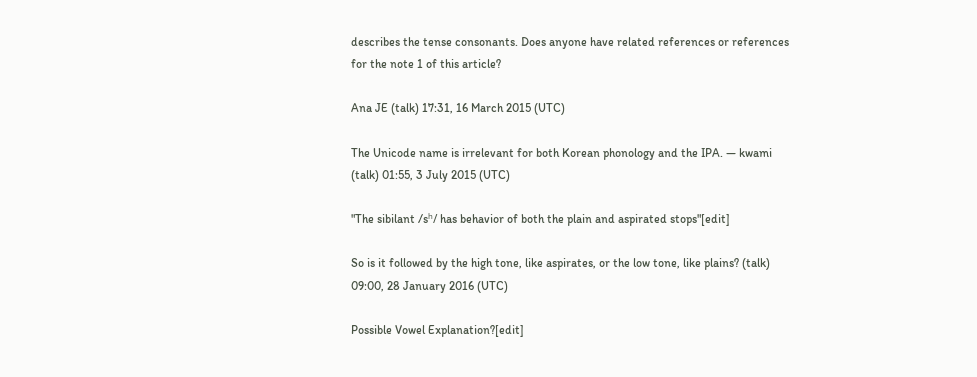describes the tense consonants. Does anyone have related references or references for the note 1 of this article?

Ana JE (talk) 17:31, 16 March 2015 (UTC)

The Unicode name is irrelevant for both Korean phonology and the IPA. — kwami (talk) 01:55, 3 July 2015 (UTC)

"The sibilant /sʰ/ has behavior of both the plain and aspirated stops"[edit]

So is it followed by the high tone, like aspirates, or the low tone, like plains? (talk) 09:00, 28 January 2016 (UTC)

Possible Vowel Explanation?[edit]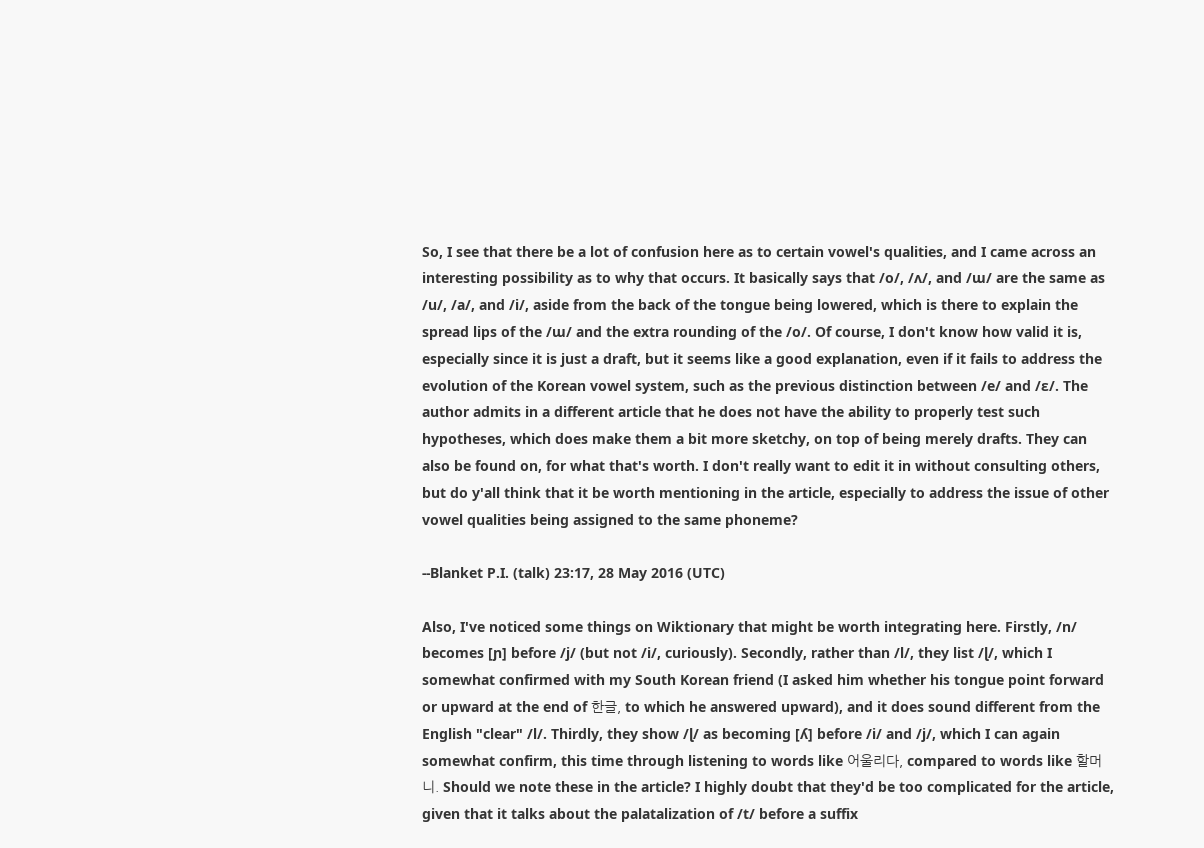So, I see that there be a lot of confusion here as to certain vowel's qualities, and I came across an interesting possibility as to why that occurs. It basically says that /o/, /ʌ/, and /ɯ/ are the same as /u/, /a/, and /i/, aside from the back of the tongue being lowered, which is there to explain the spread lips of the /ɯ/ and the extra rounding of the /o/. Of course, I don't know how valid it is, especially since it is just a draft, but it seems like a good explanation, even if it fails to address the evolution of the Korean vowel system, such as the previous distinction between /e/ and /ɛ/. The author admits in a different article that he does not have the ability to properly test such hypotheses, which does make them a bit more sketchy, on top of being merely drafts. They can also be found on, for what that's worth. I don't really want to edit it in without consulting others, but do y'all think that it be worth mentioning in the article, especially to address the issue of other vowel qualities being assigned to the same phoneme?

--Blanket P.I. (talk) 23:17, 28 May 2016 (UTC)

Also, I've noticed some things on Wiktionary that might be worth integrating here. Firstly, /n/ becomes [ɲ] before /j/ (but not /i/, curiously). Secondly, rather than /l/, they list /ɭ/, which I somewhat confirmed with my South Korean friend (I asked him whether his tongue point forward or upward at the end of 한글, to which he answered upward), and it does sound different from the English "clear" /l/. Thirdly, they show /ɭ/ as becoming [ʎ] before /i/ and /j/, which I can again somewhat confirm, this time through listening to words like 어울리다, compared to words like 할머니. Should we note these in the article? I highly doubt that they'd be too complicated for the article, given that it talks about the palatalization of /t/ before a suffix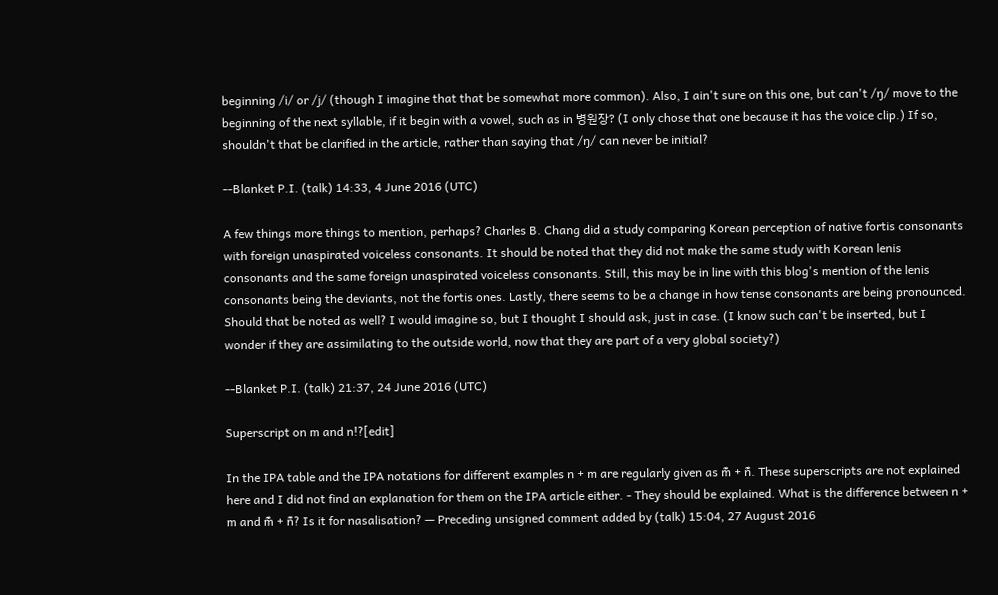beginning /i/ or /j/ (though I imagine that that be somewhat more common). Also, I ain't sure on this one, but can't /ŋ/ move to the beginning of the next syllable, if it begin with a vowel, such as in 병원장? (I only chose that one because it has the voice clip.) If so, shouldn't that be clarified in the article, rather than saying that /ŋ/ can never be initial?

--Blanket P.I. (talk) 14:33, 4 June 2016 (UTC)

A few things more things to mention, perhaps? Charles B. Chang did a study comparing Korean perception of native fortis consonants with foreign unaspirated voiceless consonants. It should be noted that they did not make the same study with Korean lenis consonants and the same foreign unaspirated voiceless consonants. Still, this may be in line with this blog's mention of the lenis consonants being the deviants, not the fortis ones. Lastly, there seems to be a change in how tense consonants are being pronounced. Should that be noted as well? I would imagine so, but I thought I should ask, just in case. (I know such can't be inserted, but I wonder if they are assimilating to the outside world, now that they are part of a very global society?)

--Blanket P.I. (talk) 21:37, 24 June 2016 (UTC)

Superscript on m and n!?[edit]

In the IPA table and the IPA notations for different examples n + m are regularly given as m͊ + n͊. These superscripts are not explained here and I did not find an explanation for them on the IPA article either. - They should be explained. What is the difference between n + m and m͊ + n͊? Is it for nasalisation? — Preceding unsigned comment added by (talk) 15:04, 27 August 2016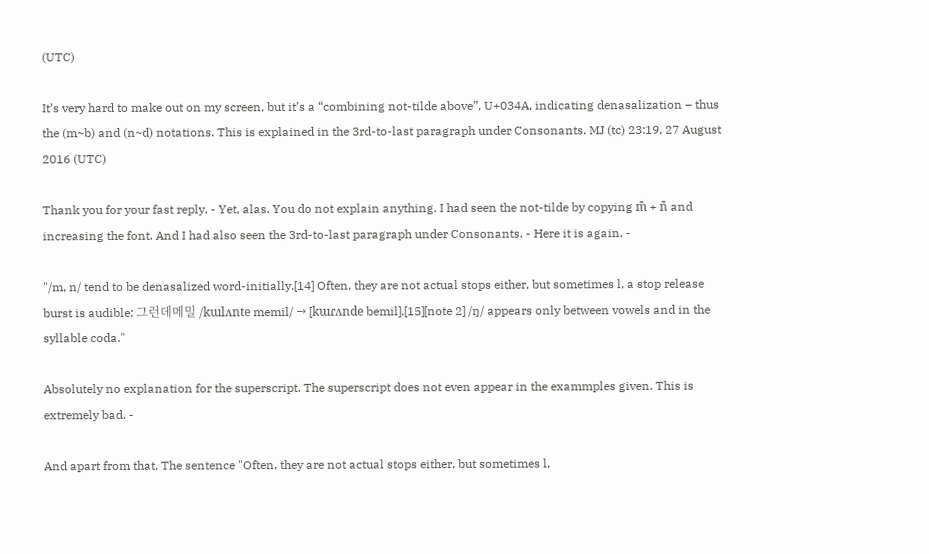(UTC)

It’s very hard to make out on my screen, but it’s a “combining not-tilde above”, U+034A, indicating denasalization – thus the (m~b) and (n~d) notations. This is explained in the 3rd-to-last paragraph under Consonants. MJ (tc) 23:19, 27 August 2016 (UTC)

Thank you for your fast reply. - Yet, alas. You do not explain anything. I had seen the not-tilde by copying m͊ + n͊ and increasing the font. And I had also seen the 3rd-to-last paragraph under Consonants. - Here it is again. -

"/m, n/ tend to be denasalized word-initially.[14] Often, they are not actual stops either, but sometimes l, a stop release burst is audible: 그런데메밀 /kɯlʌnte memil/ → [kɯɾʌnde bemil].[15][note 2] /ŋ/ appears only between vowels and in the syllable coda."

Absolutely no explanation for the superscript. The superscript does not even appear in the exammples given. This is extremely bad. -

And apart from that. The sentence "Often, they are not actual stops either, but sometimes l,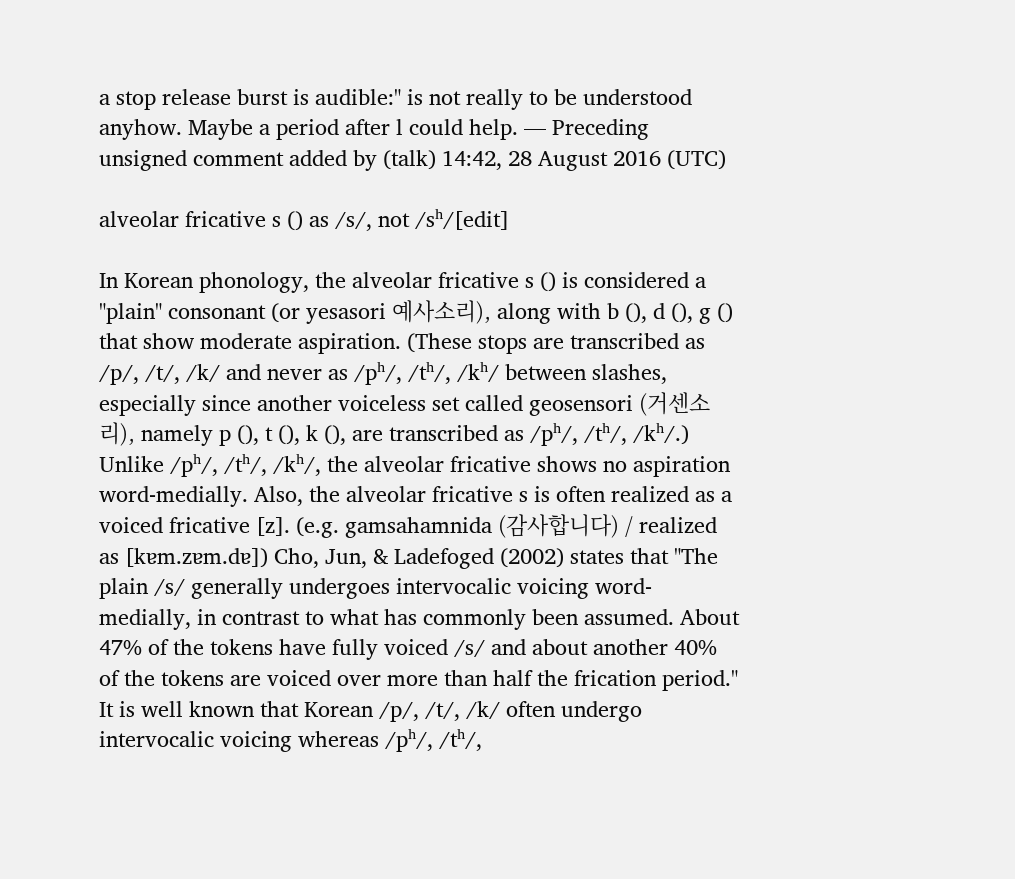a stop release burst is audible:" is not really to be understood anyhow. Maybe a period after l could help. — Preceding unsigned comment added by (talk) 14:42, 28 August 2016 (UTC)

alveolar fricative s () as /s/, not /sʰ/[edit]

In Korean phonology, the alveolar fricative s () is considered a "plain" consonant (or yesasori 예사소리), along with b (), d (), g () that show moderate aspiration. (These stops are transcribed as /p/, /t/, /k/ and never as /pʰ/, /tʰ/, /kʰ/ between slashes, especially since another voiceless set called geosensori (거센소리), namely p (), t (), k (), are transcribed as /pʰ/, /tʰ/, /kʰ/.) Unlike /pʰ/, /tʰ/, /kʰ/, the alveolar fricative shows no aspiration word-medially. Also, the alveolar fricative s is often realized as a voiced fricative [z]. (e.g. gamsahamnida (감사합니다) / realized as [kɐm.zɐm.dɐ]) Cho, Jun, & Ladefoged (2002) states that "The plain /s/ generally undergoes intervocalic voicing word-medially, in contrast to what has commonly been assumed. About 47% of the tokens have fully voiced /s/ and about another 40% of the tokens are voiced over more than half the frication period." It is well known that Korean /p/, /t/, /k/ often undergo intervocalic voicing whereas /pʰ/, /tʰ/,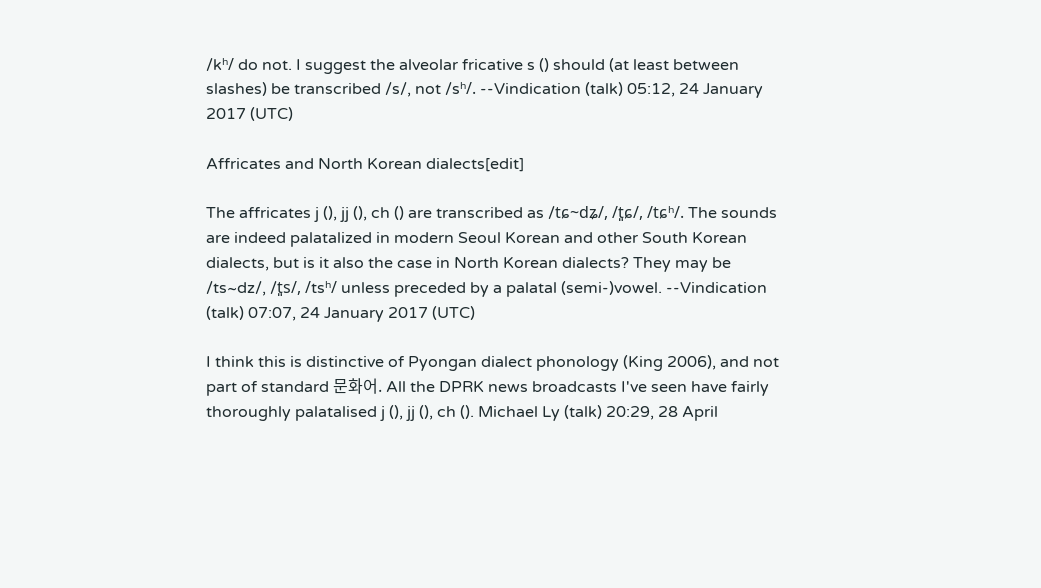/kʰ/ do not. I suggest the alveolar fricative s () should (at least between slashes) be transcribed /s/, not /sʰ/. --Vindication (talk) 05:12, 24 January 2017 (UTC)

Affricates and North Korean dialects[edit]

The affricates j (), jj (), ch () are transcribed as /tɕ~dʑ/, /t͈ɕ/, /tɕʰ/. The sounds are indeed palatalized in modern Seoul Korean and other South Korean dialects, but is it also the case in North Korean dialects? They may be /ts~dz/, /t͈s/, /tsʰ/ unless preceded by a palatal (semi-)vowel. --Vindication (talk) 07:07, 24 January 2017 (UTC)

I think this is distinctive of Pyongan dialect phonology (King 2006), and not part of standard 문화어. All the DPRK news broadcasts I've seen have fairly thoroughly palatalised j (), jj (), ch (). Michael Ly (talk) 20:29, 28 April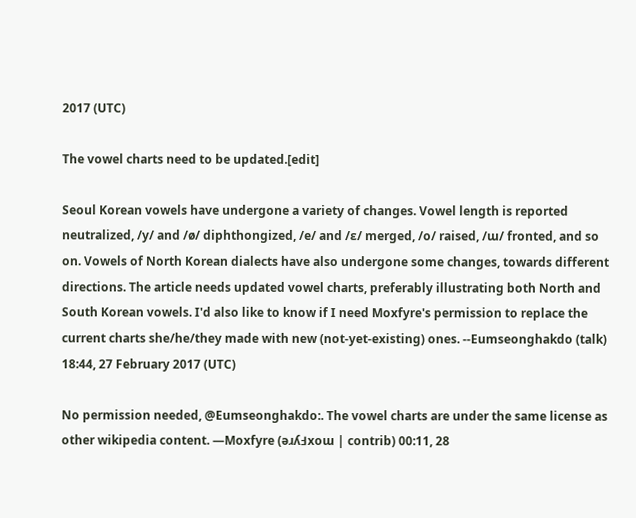2017 (UTC)

The vowel charts need to be updated.[edit]

Seoul Korean vowels have undergone a variety of changes. Vowel length is reported neutralized, /y/ and /ø/ diphthongized, /e/ and /ɛ/ merged, /o/ raised, /ɯ/ fronted, and so on. Vowels of North Korean dialects have also undergone some changes, towards different directions. The article needs updated vowel charts, preferably illustrating both North and South Korean vowels. I'd also like to know if I need Moxfyre's permission to replace the current charts she/he/they made with new (not-yet-existing) ones. --Eumseonghakdo (talk) 18:44, 27 February 2017 (UTC)

No permission needed, @Eumseonghakdo:. The vowel charts are under the same license as other wikipedia content. —Moxfyre (ǝɹʎℲxoɯ | contrib) 00:11, 28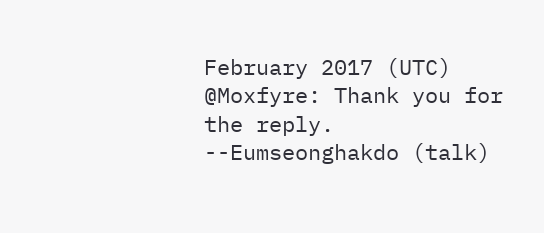February 2017 (UTC)
@Moxfyre: Thank you for the reply. --Eumseonghakdo (talk)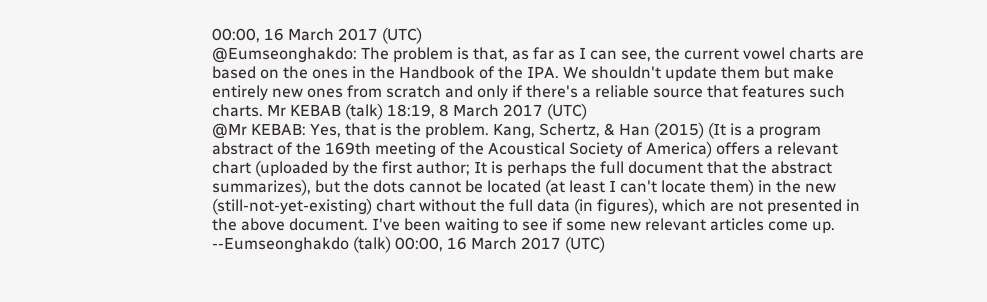00:00, 16 March 2017 (UTC)
@Eumseonghakdo: The problem is that, as far as I can see, the current vowel charts are based on the ones in the Handbook of the IPA. We shouldn't update them but make entirely new ones from scratch and only if there's a reliable source that features such charts. Mr KEBAB (talk) 18:19, 8 March 2017 (UTC)
@Mr KEBAB: Yes, that is the problem. Kang, Schertz, & Han (2015) (It is a program abstract of the 169th meeting of the Acoustical Society of America) offers a relevant chart (uploaded by the first author; It is perhaps the full document that the abstract summarizes), but the dots cannot be located (at least I can't locate them) in the new (still-not-yet-existing) chart without the full data (in figures), which are not presented in the above document. I've been waiting to see if some new relevant articles come up. --Eumseonghakdo (talk) 00:00, 16 March 2017 (UTC)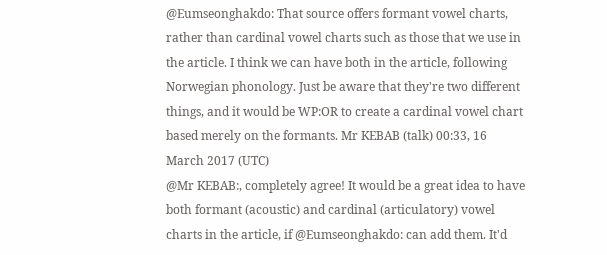@Eumseonghakdo: That source offers formant vowel charts, rather than cardinal vowel charts such as those that we use in the article. I think we can have both in the article, following Norwegian phonology. Just be aware that they're two different things, and it would be WP:OR to create a cardinal vowel chart based merely on the formants. Mr KEBAB (talk) 00:33, 16 March 2017 (UTC)
@Mr KEBAB:, completely agree! It would be a great idea to have both formant (acoustic) and cardinal (articulatory) vowel charts in the article, if @Eumseonghakdo: can add them. It'd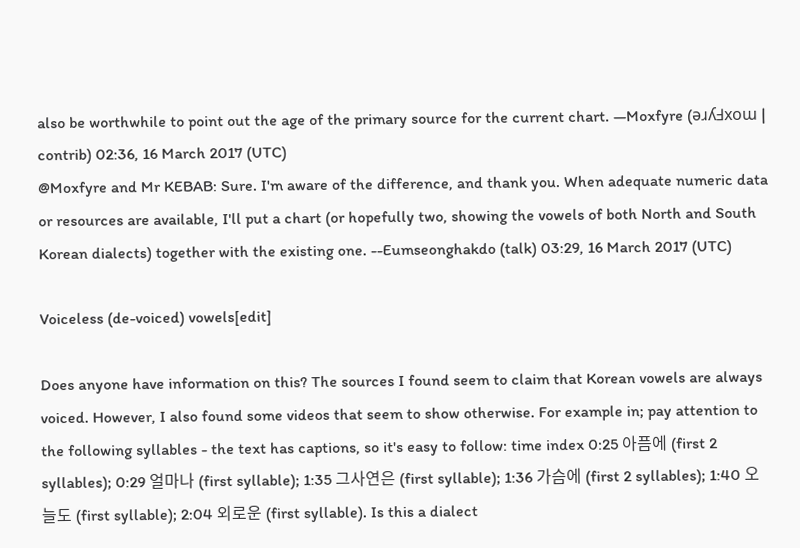also be worthwhile to point out the age of the primary source for the current chart. —Moxfyre (ǝɹʎℲxoɯ | contrib) 02:36, 16 March 2017 (UTC)
@Moxfyre and Mr KEBAB: Sure. I'm aware of the difference, and thank you. When adequate numeric data or resources are available, I'll put a chart (or hopefully two, showing the vowels of both North and South Korean dialects) together with the existing one. --Eumseonghakdo (talk) 03:29, 16 March 2017 (UTC)

Voiceless (de-voiced) vowels[edit]

Does anyone have information on this? The sources I found seem to claim that Korean vowels are always voiced. However, I also found some videos that seem to show otherwise. For example in; pay attention to the following syllables - the text has captions, so it's easy to follow: time index 0:25 아픔에 (first 2 syllables); 0:29 얼마나 (first syllable); 1:35 그사연은 (first syllable); 1:36 가슴에 (first 2 syllables); 1:40 오늘도 (first syllable); 2:04 외로운 (first syllable). Is this a dialect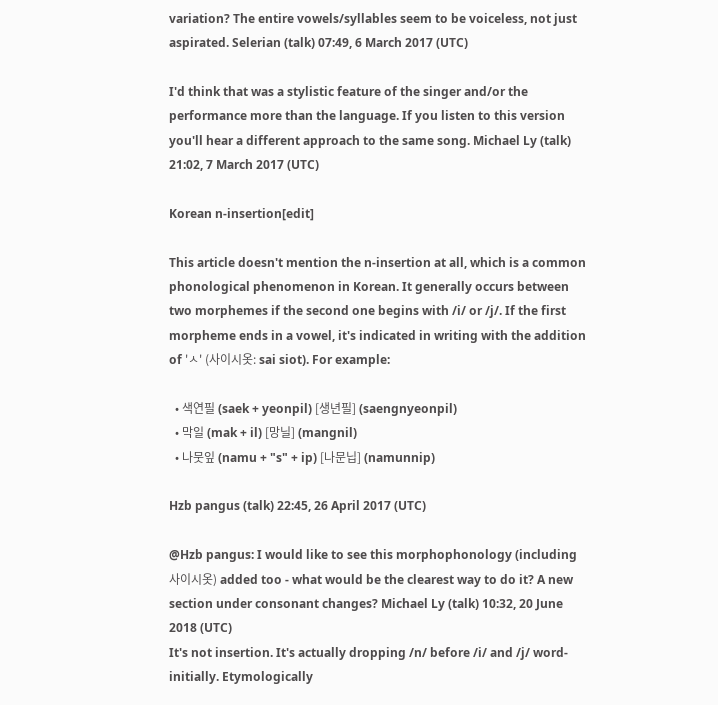variation? The entire vowels/syllables seem to be voiceless, not just aspirated. Selerian (talk) 07:49, 6 March 2017 (UTC)

I'd think that was a stylistic feature of the singer and/or the performance more than the language. If you listen to this version you'll hear a different approach to the same song. Michael Ly (talk) 21:02, 7 March 2017 (UTC)

Korean n-insertion[edit]

This article doesn't mention the n-insertion at all, which is a common phonological phenomenon in Korean. It generally occurs between two morphemes if the second one begins with /i/ or /j/. If the first morpheme ends in a vowel, it's indicated in writing with the addition of 'ㅅ' (사이시옷: sai siot). For example:

  • 색연필 (saek + yeonpil) [생년필] (saengnyeonpil)
  • 막일 (mak + il) [망닐] (mangnil)
  • 나뭇잎 (namu + "s" + ip) [나문닙] (namunnip)

Hzb pangus (talk) 22:45, 26 April 2017 (UTC)

@Hzb pangus: I would like to see this morphophonology (including 사이시옷) added too - what would be the clearest way to do it? A new section under consonant changes? Michael Ly (talk) 10:32, 20 June 2018 (UTC)
It's not insertion. It's actually dropping /n/ before /i/ and /j/ word-initially. Etymologically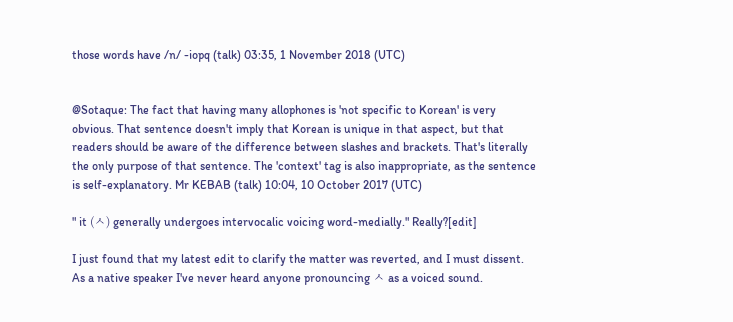those words have /n/ -iopq (talk) 03:35, 1 November 2018 (UTC)


@Sotaque: The fact that having many allophones is 'not specific to Korean' is very obvious. That sentence doesn't imply that Korean is unique in that aspect, but that readers should be aware of the difference between slashes and brackets. That's literally the only purpose of that sentence. The 'context' tag is also inappropriate, as the sentence is self-explanatory. Mr KEBAB (talk) 10:04, 10 October 2017 (UTC)

" it (ㅅ) generally undergoes intervocalic voicing word-medially." Really?[edit]

I just found that my latest edit to clarify the matter was reverted, and I must dissent. As a native speaker I've never heard anyone pronouncing ㅅ as a voiced sound.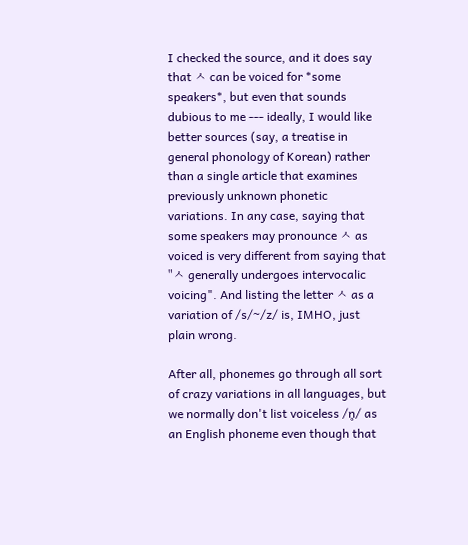I checked the source, and it does say that ㅅ can be voiced for *some speakers*, but even that sounds dubious to me --- ideally, I would like better sources (say, a treatise in general phonology of Korean) rather than a single article that examines previously unknown phonetic variations. In any case, saying that some speakers may pronounce ㅅ as voiced is very different from saying that "ㅅ generally undergoes intervocalic voicing". And listing the letter ㅅ as a variation of /s/~/z/ is, IMHO, just plain wrong.

After all, phonemes go through all sort of crazy variations in all languages, but we normally don't list voiceless /n̥/ as an English phoneme even though that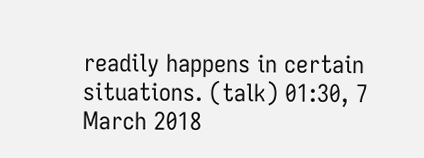readily happens in certain situations. (talk) 01:30, 7 March 2018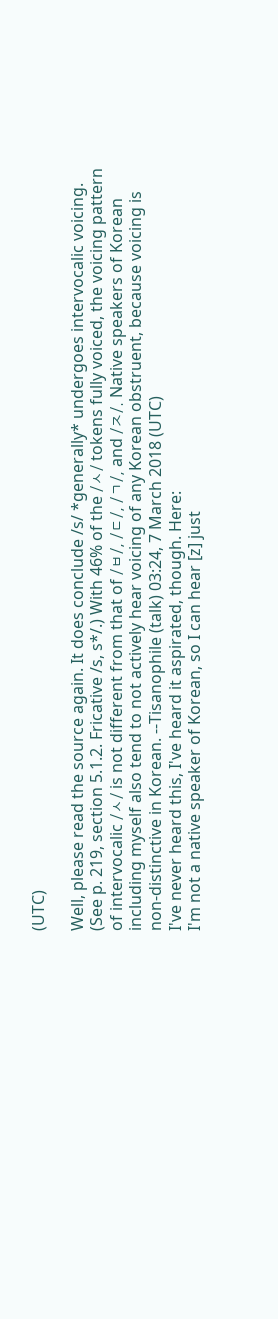(UTC)

Well, please read the source again. It does conclude /s/ *generally* undergoes intervocalic voicing. (See p. 219, section 5.1.2. Fricative /s, s*/.) With 46% of the /ㅅ/ tokens fully voiced, the voicing pattern of intervocalic /ㅅ/ is not different from that of /ㅂ/, /ㄷ/, /ㄱ/, and /ㅈ/. Native speakers of Korean including myself also tend to not actively hear voicing of any Korean obstruent, because voicing is non-distinctive in Korean. --Tisanophile (talk) 03:24, 7 March 2018 (UTC)
I've never heard this, I've heard it aspirated, though. Here:
I'm not a native speaker of Korean, so I can hear [z] just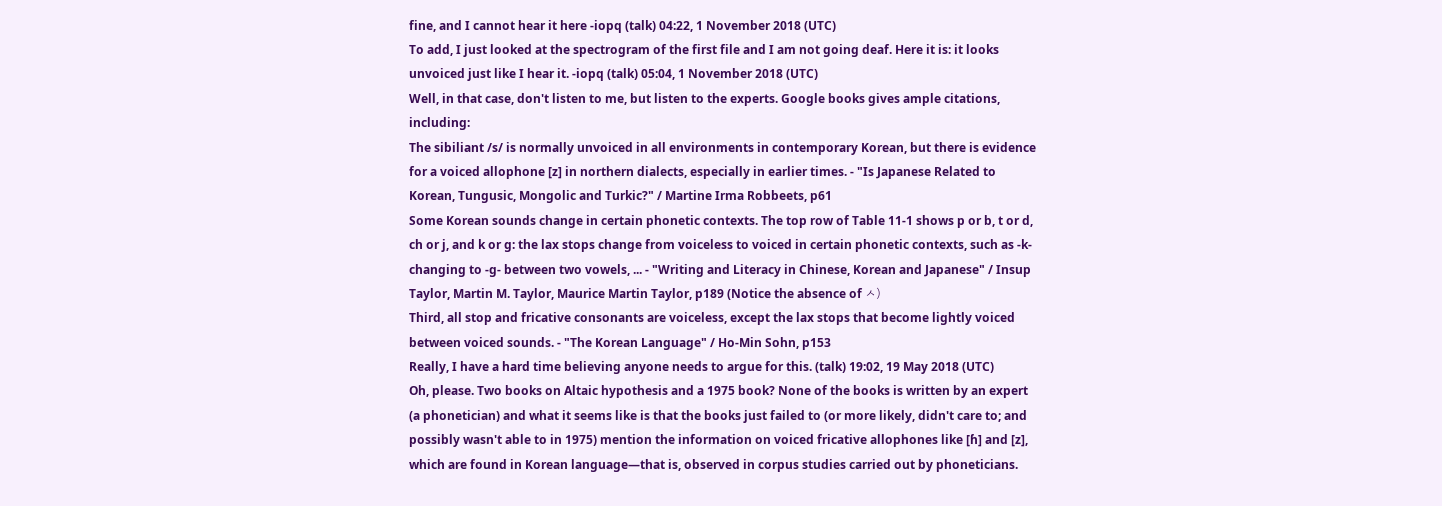fine, and I cannot hear it here -iopq (talk) 04:22, 1 November 2018 (UTC)
To add, I just looked at the spectrogram of the first file and I am not going deaf. Here it is: it looks unvoiced just like I hear it. -iopq (talk) 05:04, 1 November 2018 (UTC)
Well, in that case, don't listen to me, but listen to the experts. Google books gives ample citations, including:
The sibiliant /s/ is normally unvoiced in all environments in contemporary Korean, but there is evidence for a voiced allophone [z] in northern dialects, especially in earlier times. - "Is Japanese Related to Korean, Tungusic, Mongolic and Turkic?" / Martine Irma Robbeets, p61
Some Korean sounds change in certain phonetic contexts. The top row of Table 11-1 shows p or b, t or d, ch or j, and k or g: the lax stops change from voiceless to voiced in certain phonetic contexts, such as -k- changing to -g- between two vowels, ... - "Writing and Literacy in Chinese, Korean and Japanese" / Insup Taylor, Martin M. Taylor, Maurice Martin Taylor, p189 (Notice the absence of ㅅ)
Third, all stop and fricative consonants are voiceless, except the lax stops that become lightly voiced between voiced sounds. - "The Korean Language" / Ho-Min Sohn, p153
Really, I have a hard time believing anyone needs to argue for this. (talk) 19:02, 19 May 2018 (UTC)
Oh, please. Two books on Altaic hypothesis and a 1975 book? None of the books is written by an expert (a phonetician) and what it seems like is that the books just failed to (or more likely, didn't care to; and possibly wasn't able to in 1975) mention the information on voiced fricative allophones like [ɦ] and [z], which are found in Korean language—that is, observed in corpus studies carried out by phoneticians.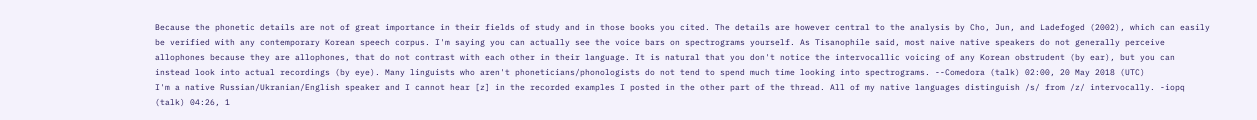Because the phonetic details are not of great importance in their fields of study and in those books you cited. The details are however central to the analysis by Cho, Jun, and Ladefoged (2002), which can easily be verified with any contemporary Korean speech corpus. I'm saying you can actually see the voice bars on spectrograms yourself. As Tisanophile said, most naive native speakers do not generally perceive allophones because they are allophones, that do not contrast with each other in their language. It is natural that you don't notice the intervocallic voicing of any Korean obstrudent (by ear), but you can instead look into actual recordings (by eye). Many linguists who aren't phoneticians/phonologists do not tend to spend much time looking into spectrograms. --Comedora (talk) 02:00, 20 May 2018 (UTC)
I'm a native Russian/Ukranian/English speaker and I cannot hear [z] in the recorded examples I posted in the other part of the thread. All of my native languages distinguish /s/ from /z/ intervocally. -iopq (talk) 04:26, 1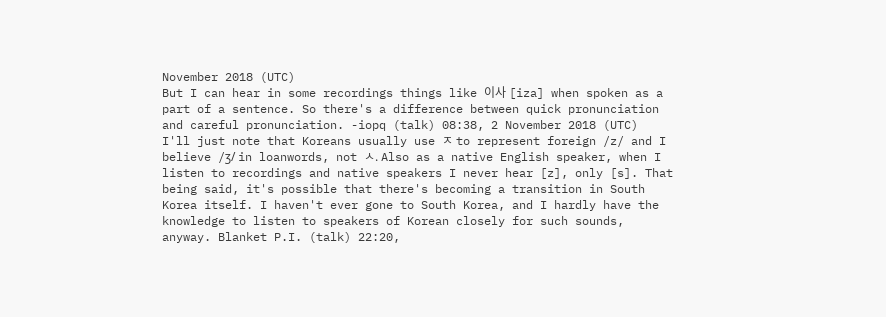November 2018 (UTC)
But I can hear in some recordings things like 이사 [iza] when spoken as a part of a sentence. So there's a difference between quick pronunciation and careful pronunciation. -iopq (talk) 08:38, 2 November 2018 (UTC)
I'll just note that Koreans usually use ㅈ to represent foreign /z/ and I believe /ʒ/ in loanwords, not ㅅ. Also as a native English speaker, when I listen to recordings and native speakers I never hear [z], only [s]. That being said, it's possible that there's becoming a transition in South Korea itself. I haven't ever gone to South Korea, and I hardly have the knowledge to listen to speakers of Korean closely for such sounds, anyway. Blanket P.I. (talk) 22:20,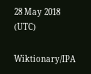28 May 2018 (UTC)

Wiktionary/IPA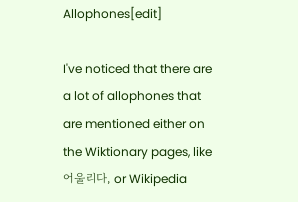Allophones[edit]

I've noticed that there are a lot of allophones that are mentioned either on the Wiktionary pages, like 어울리다, or Wikipedia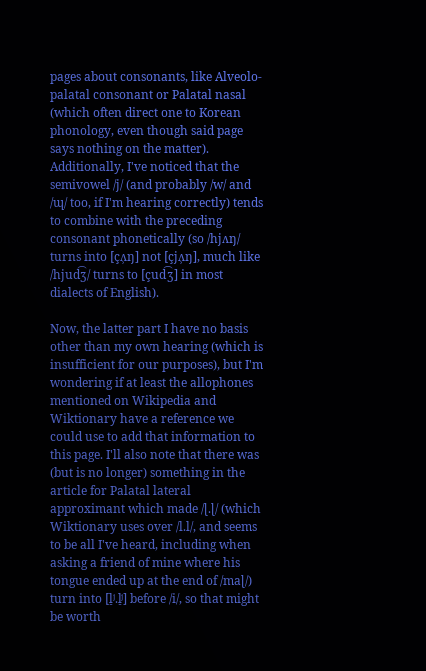pages about consonants, like Alveolo-palatal consonant or Palatal nasal (which often direct one to Korean phonology, even though said page says nothing on the matter). Additionally, I've noticed that the semivowel /j/ (and probably /w/ and /ɰ/ too, if I'm hearing correctly) tends to combine with the preceding consonant phonetically (so /hjʌŋ/ turns into [çʌ̹ŋ] not [çjʌ̹ŋ], much like /hjud͡ʒ/ turns to [çud͡ʒ] in most dialects of English).

Now, the latter part I have no basis other than my own hearing (which is insufficient for our purposes), but I'm wondering if at least the allophones mentioned on Wikipedia and Wiktionary have a reference we could use to add that information to this page. I'll also note that there was (but is no longer) something in the article for Palatal lateral approximant which made /ɭ.ɭ/ (which Wiktionary uses over /l.l/, and seems to be all I've heard, including when asking a friend of mine where his tongue ended up at the end of /maɭ/) turn into [l̠ʲ.l̠ʲ] before /i/, so that might be worth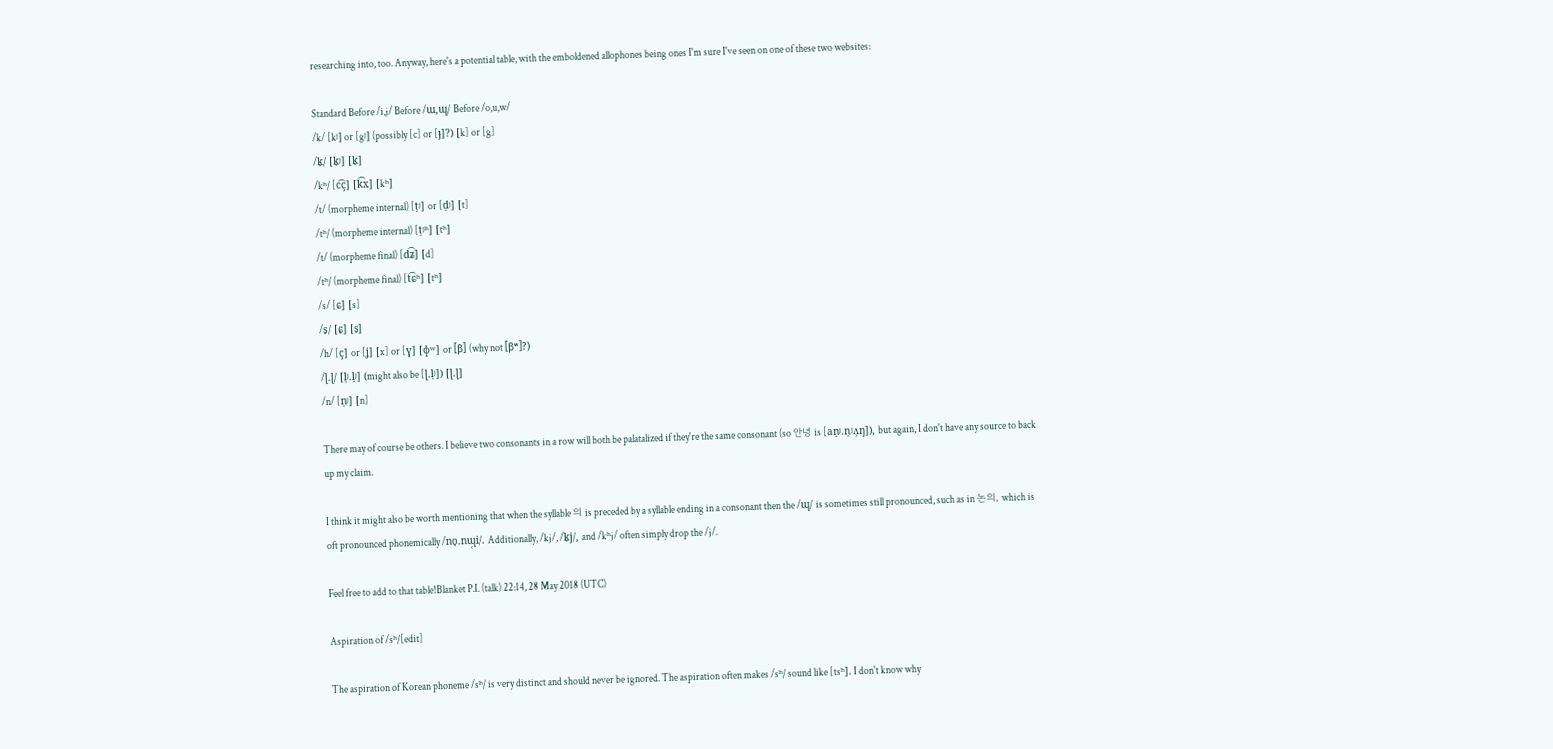researching into, too. Anyway, here's a potential table, with the emboldened allophones being ones I'm sure I've seen on one of these two websites:

Standard Before /i,j/ Before /ɯ,ɰ/ Before /o,u,w/
/k/ [kʲ] or [gʲ] (possibly [c] or [ɟ]?) [k] or [g]
/k͈/ [k͈ʲ] [k͈]
/kʰ/ [c͡ç] [k͡x] [kʰ]
/t/ (morpheme internal) [t̠ʲ] or [d̠ʲ] [t]
/tʰ/ (morpheme internal) [t̠ʲʰ] [tʰ]
/t/ (morpheme final) [d͡ʑ] [d]
/tʰ/ (morpheme final) [t͡ɕʰ] [tʰ]
/s/ [ɕ] [s]
/s͈/ [ɕ͈] [s͈]
/h/ [ç] or [ʝ] [x] or [ɣ] [ɸʷ] or [β] (why not [βʷ]?)
/ɭ.ɭ/ [l̠ʲ.l̠ʲ] (might also be [ɭ.l̠ʲ]) [ɭ.ɭ]
/n/ [n̠ʲ] [n]

There may of course be others. I believe two consonants in a row will both be palatalized if they're the same consonant (so 안녕 is [an̠ʲ.n̠ʲʌ̹ŋ]), but again, I don't have any source to back up my claim.

I think it might also be worth mentioning that when the syllable 의 is preceded by a syllable ending in a consonant then the /ɰ/ is sometimes still pronounced, such as in 논의, which is oft pronounced phonemically /no̞.nɰ̜i/. Additionally, /kj/, /k͈j/, and /kʰj/ often simply drop the /j/.

Feel free to add to that table!Blanket P.I. (talk) 22:14, 28 May 2018 (UTC)

Aspiration of /sʰ/[edit]

The aspiration of Korean phoneme /sʰ/ is very distinct and should never be ignored. The aspiration often makes /sʰ/ sound like [tsʰ]. I don't know why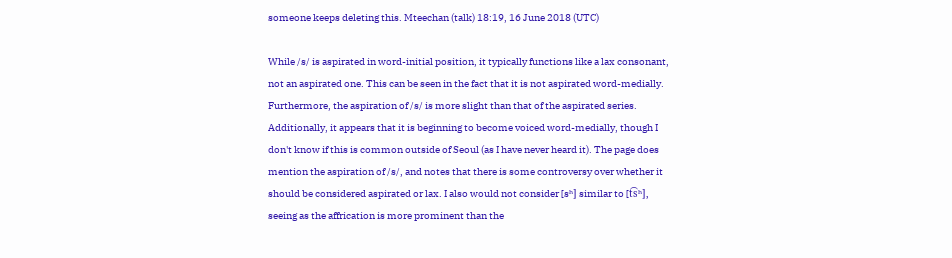someone keeps deleting this. Mteechan (talk) 18:19, 16 June 2018 (UTC)

While /s/ is aspirated in word-initial position, it typically functions like a lax consonant, not an aspirated one. This can be seen in the fact that it is not aspirated word-medially. Furthermore, the aspiration of /s/ is more slight than that of the aspirated series. Additionally, it appears that it is beginning to become voiced word-medially, though I don't know if this is common outside of Seoul (as I have never heard it). The page does mention the aspiration of /s/, and notes that there is some controversy over whether it should be considered aspirated or lax. I also would not consider [sʰ] similar to [t͡sʰ], seeing as the affrication is more prominent than the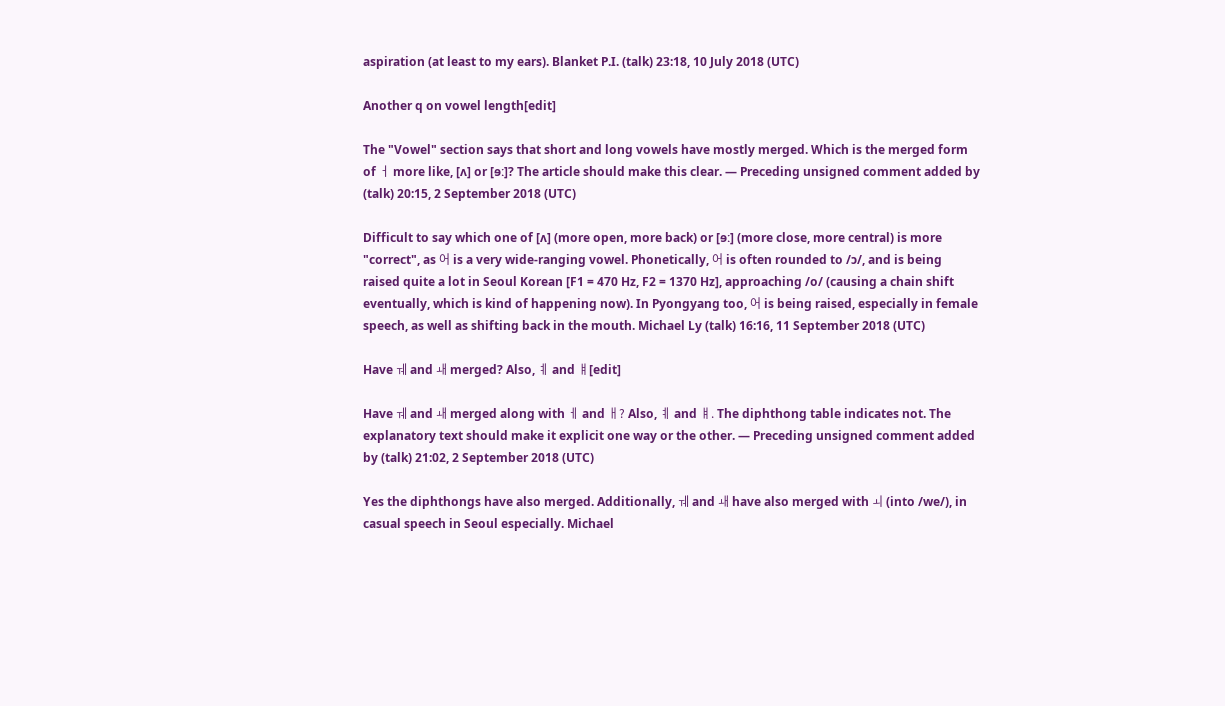aspiration (at least to my ears). Blanket P.I. (talk) 23:18, 10 July 2018 (UTC)

Another q on vowel length[edit]

The "Vowel" section says that short and long vowels have mostly merged. Which is the merged form of ㅓ more like, [ʌ] or [ɘː]? The article should make this clear. — Preceding unsigned comment added by (talk) 20:15, 2 September 2018 (UTC)

Difficult to say which one of [ʌ] (more open, more back) or [ɘː] (more close, more central) is more "correct", as 어 is a very wide-ranging vowel. Phonetically, 어 is often rounded to /ɔ/, and is being raised quite a lot in Seoul Korean [F1 = 470 Hz, F2 = 1370 Hz], approaching /o/ (causing a chain shift eventually, which is kind of happening now). In Pyongyang too, 어 is being raised, especially in female speech, as well as shifting back in the mouth. Michael Ly (talk) 16:16, 11 September 2018 (UTC)

Have ㅞ and ㅙ merged? Also, ㅖ and ㅒ[edit]

Have ㅞ and ㅙ merged along with ㅔ and ㅐ? Also, ㅖ and ㅒ. The diphthong table indicates not. The explanatory text should make it explicit one way or the other. — Preceding unsigned comment added by (talk) 21:02, 2 September 2018 (UTC)

Yes the diphthongs have also merged. Additionally, ㅞ and ㅙ have also merged with ㅚ (into /we/), in casual speech in Seoul especially. Michael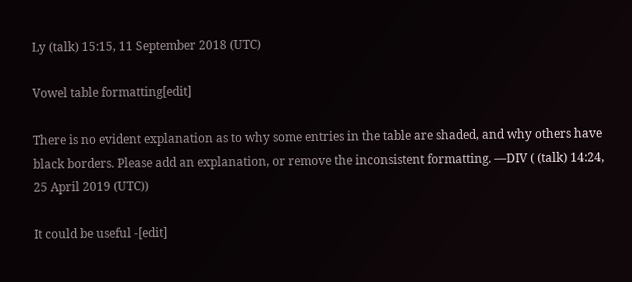Ly (talk) 15:15, 11 September 2018 (UTC)

Vowel table formatting[edit]

There is no evident explanation as to why some entries in the table are shaded, and why others have black borders. Please add an explanation, or remove the inconsistent formatting. —DIV ( (talk) 14:24, 25 April 2019 (UTC))

It could be useful -[edit]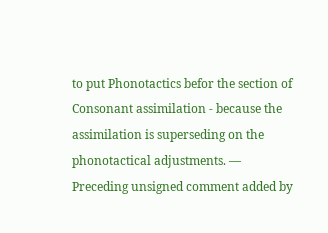to put Phonotactics befor the section of Consonant assimilation - because the assimilation is superseding on the phonotactical adjustments. — Preceding unsigned comment added by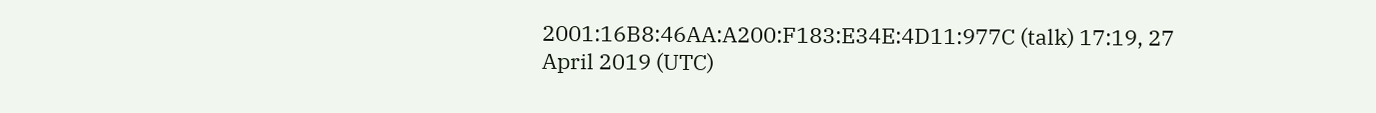2001:16B8:46AA:A200:F183:E34E:4D11:977C (talk) 17:19, 27 April 2019 (UTC)